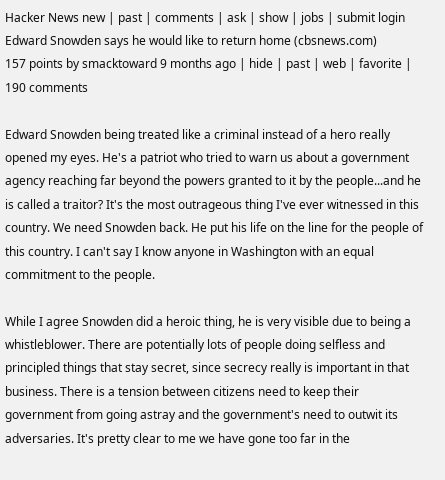Hacker News new | past | comments | ask | show | jobs | submit login
Edward Snowden says he would like to return home (cbsnews.com)
157 points by smacktoward 9 months ago | hide | past | web | favorite | 190 comments

Edward Snowden being treated like a criminal instead of a hero really opened my eyes. He's a patriot who tried to warn us about a government agency reaching far beyond the powers granted to it by the people...and he is called a traitor? It's the most outrageous thing I've ever witnessed in this country. We need Snowden back. He put his life on the line for the people of this country. I can't say I know anyone in Washington with an equal commitment to the people.

While I agree Snowden did a heroic thing, he is very visible due to being a whistleblower. There are potentially lots of people doing selfless and principled things that stay secret, since secrecy really is important in that business. There is a tension between citizens need to keep their government from going astray and the government's need to outwit its adversaries. It's pretty clear to me we have gone too far in the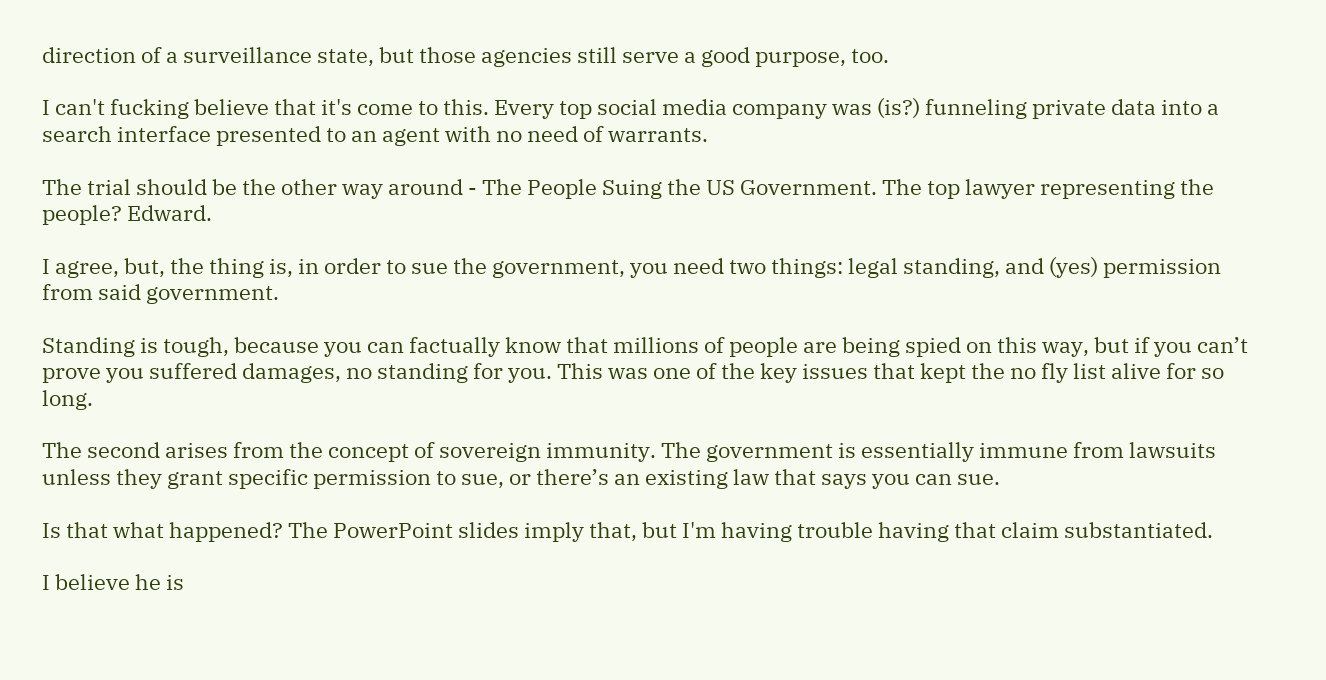direction of a surveillance state, but those agencies still serve a good purpose, too.

I can't fucking believe that it's come to this. Every top social media company was (is?) funneling private data into a search interface presented to an agent with no need of warrants.

The trial should be the other way around - The People Suing the US Government. The top lawyer representing the people? Edward.

I agree, but, the thing is, in order to sue the government, you need two things: legal standing, and (yes) permission from said government.

Standing is tough, because you can factually know that millions of people are being spied on this way, but if you can’t prove you suffered damages, no standing for you. This was one of the key issues that kept the no fly list alive for so long.

The second arises from the concept of sovereign immunity. The government is essentially immune from lawsuits unless they grant specific permission to sue, or there’s an existing law that says you can sue.

Is that what happened? The PowerPoint slides imply that, but I'm having trouble having that claim substantiated.

I believe he is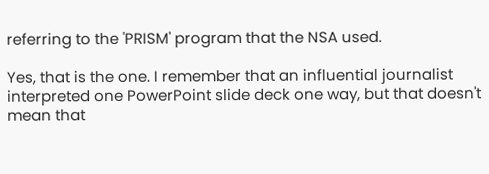referring to the 'PRISM' program that the NSA used.

Yes, that is the one. I remember that an influential journalist interpreted one PowerPoint slide deck one way, but that doesn't mean that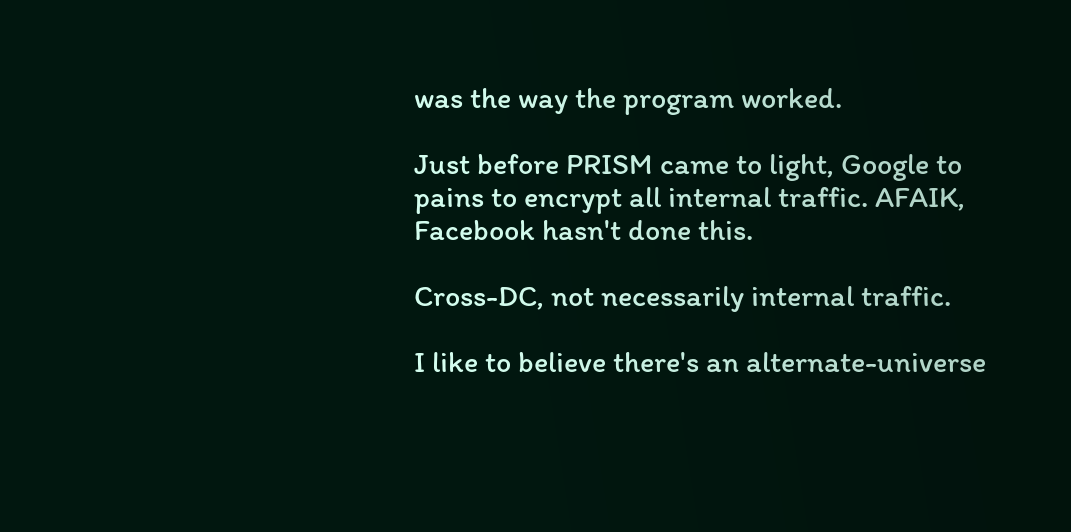was the way the program worked.

Just before PRISM came to light, Google to pains to encrypt all internal traffic. AFAIK, Facebook hasn't done this.

Cross-DC, not necessarily internal traffic.

I like to believe there's an alternate-universe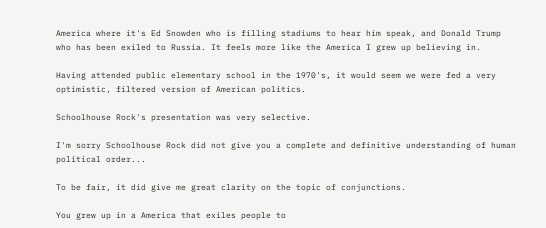America where it's Ed Snowden who is filling stadiums to hear him speak, and Donald Trump who has been exiled to Russia. It feels more like the America I grew up believing in.

Having attended public elementary school in the 1970's, it would seem we were fed a very optimistic, filtered version of American politics.

Schoolhouse Rock's presentation was very selective.

I'm sorry Schoolhouse Rock did not give you a complete and definitive understanding of human political order...

To be fair, it did give me great clarity on the topic of conjunctions.

You grew up in a America that exiles people to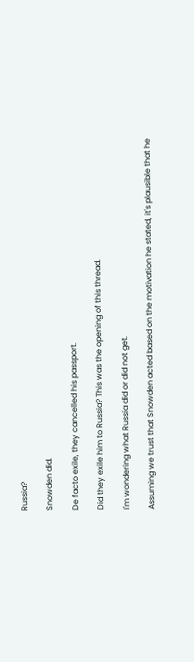Russia?

Snowden did.

De facto exile, they cancelled his passport.

Did they exile him to Russia? This was the opening of this thread.

I'm wondering what Russia did or did not get.

Assuming we trust that Snowden acted based on the motivation he stated, it's plausible that he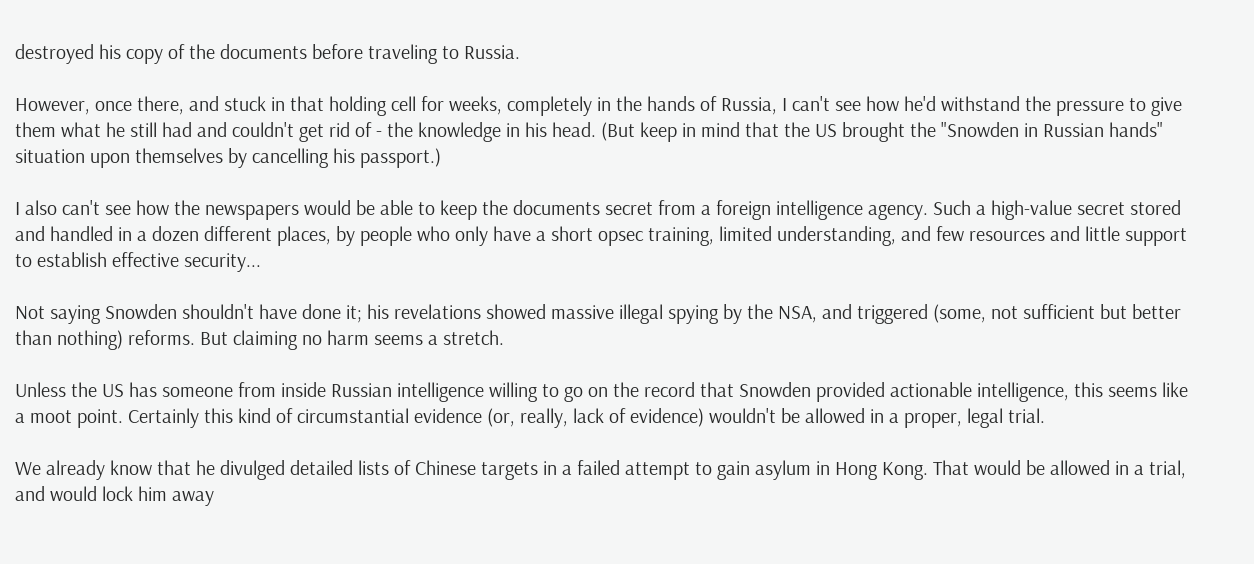destroyed his copy of the documents before traveling to Russia.

However, once there, and stuck in that holding cell for weeks, completely in the hands of Russia, I can't see how he'd withstand the pressure to give them what he still had and couldn't get rid of - the knowledge in his head. (But keep in mind that the US brought the "Snowden in Russian hands" situation upon themselves by cancelling his passport.)

I also can't see how the newspapers would be able to keep the documents secret from a foreign intelligence agency. Such a high-value secret stored and handled in a dozen different places, by people who only have a short opsec training, limited understanding, and few resources and little support to establish effective security...

Not saying Snowden shouldn't have done it; his revelations showed massive illegal spying by the NSA, and triggered (some, not sufficient but better than nothing) reforms. But claiming no harm seems a stretch.

Unless the US has someone from inside Russian intelligence willing to go on the record that Snowden provided actionable intelligence, this seems like a moot point. Certainly this kind of circumstantial evidence (or, really, lack of evidence) wouldn't be allowed in a proper, legal trial.

We already know that he divulged detailed lists of Chinese targets in a failed attempt to gain asylum in Hong Kong. That would be allowed in a trial, and would lock him away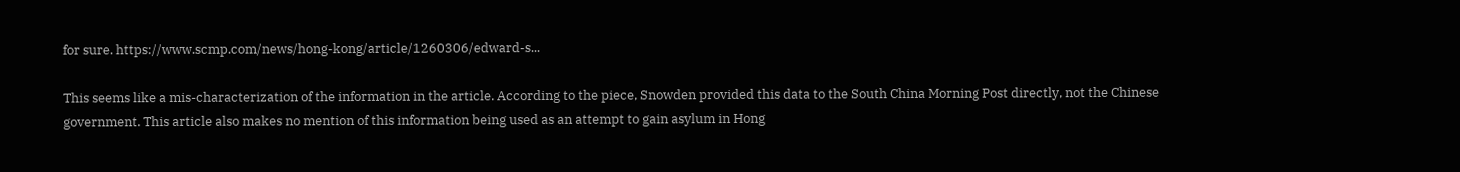for sure. https://www.scmp.com/news/hong-kong/article/1260306/edward-s...

This seems like a mis-characterization of the information in the article. According to the piece, Snowden provided this data to the South China Morning Post directly, not the Chinese government. This article also makes no mention of this information being used as an attempt to gain asylum in Hong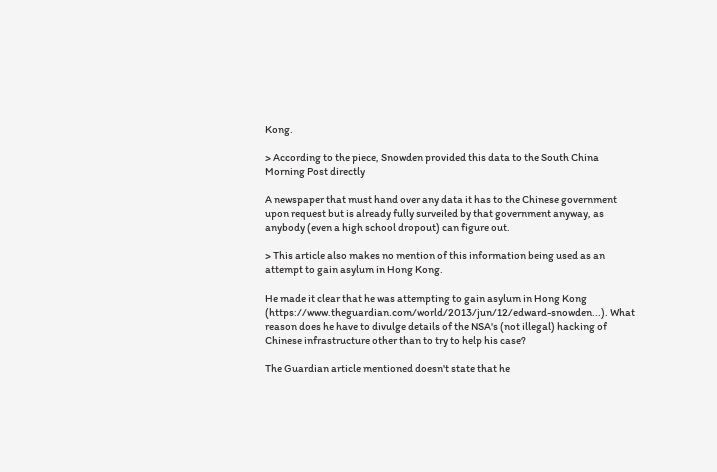Kong.

> According to the piece, Snowden provided this data to the South China Morning Post directly

A newspaper that must hand over any data it has to the Chinese government upon request but is already fully surveiled by that government anyway, as anybody (even a high school dropout) can figure out.

> This article also makes no mention of this information being used as an attempt to gain asylum in Hong Kong.

He made it clear that he was attempting to gain asylum in Hong Kong (https://www.theguardian.com/world/2013/jun/12/edward-snowden...). What reason does he have to divulge details of the NSA's (not illegal) hacking of Chinese infrastructure other than to try to help his case?

The Guardian article mentioned doesn't state that he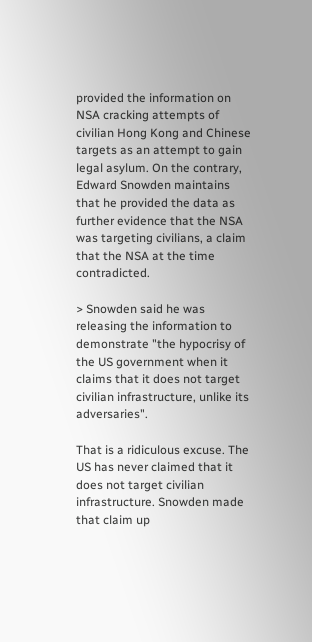provided the information on NSA cracking attempts of civilian Hong Kong and Chinese targets as an attempt to gain legal asylum. On the contrary, Edward Snowden maintains that he provided the data as further evidence that the NSA was targeting civilians, a claim that the NSA at the time contradicted.

> Snowden said he was releasing the information to demonstrate "the hypocrisy of the US government when it claims that it does not target civilian infrastructure, unlike its adversaries".

That is a ridiculous excuse. The US has never claimed that it does not target civilian infrastructure. Snowden made that claim up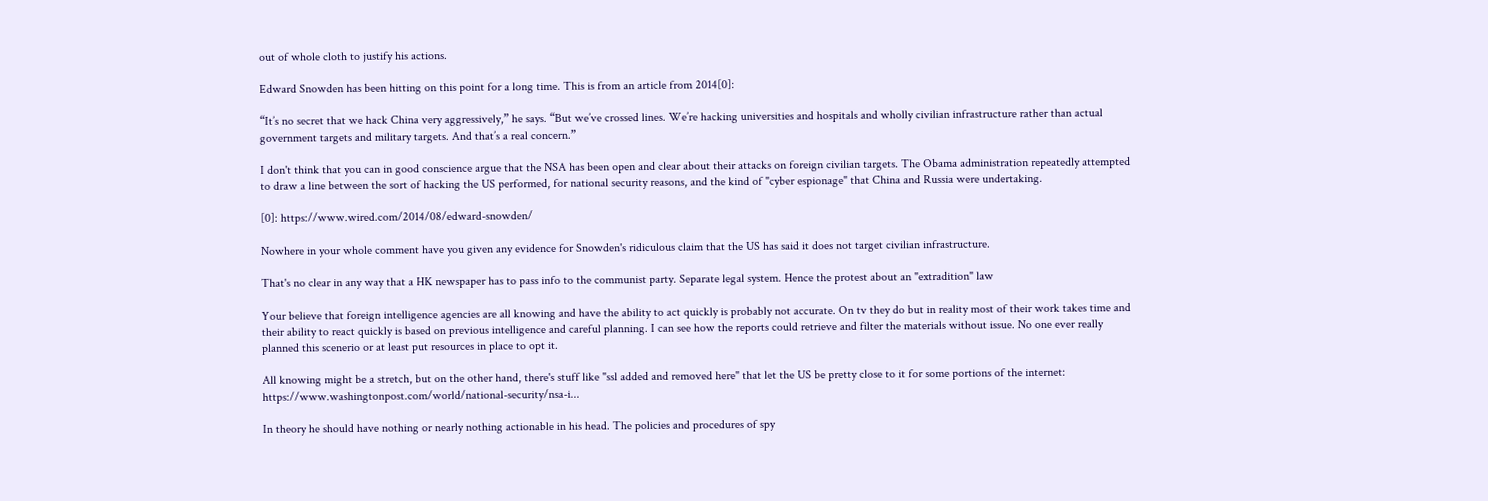out of whole cloth to justify his actions.

Edward Snowden has been hitting on this point for a long time. This is from an article from 2014[0]:

“It’s no secret that we hack China very aggressively,” he says. “But we’ve crossed lines. We’re hacking universities and hospitals and wholly civilian infrastructure rather than actual government targets and military targets. And that’s a real concern.”

I don't think that you can in good conscience argue that the NSA has been open and clear about their attacks on foreign civilian targets. The Obama administration repeatedly attempted to draw a line between the sort of hacking the US performed, for national security reasons, and the kind of "cyber espionage" that China and Russia were undertaking.

[0]: https://www.wired.com/2014/08/edward-snowden/

Nowhere in your whole comment have you given any evidence for Snowden's ridiculous claim that the US has said it does not target civilian infrastructure.

That's no clear in any way that a HK newspaper has to pass info to the communist party. Separate legal system. Hence the protest about an "extradition" law

Your believe that foreign intelligence agencies are all knowing and have the ability to act quickly is probably not accurate. On tv they do but in reality most of their work takes time and their ability to react quickly is based on previous intelligence and careful planning. I can see how the reports could retrieve and filter the materials without issue. No one ever really planned this scenerio or at least put resources in place to opt it.

All knowing might be a stretch, but on the other hand, there's stuff like "ssl added and removed here" that let the US be pretty close to it for some portions of the internet: https://www.washingtonpost.com/world/national-security/nsa-i...

In theory he should have nothing or nearly nothing actionable in his head. The policies and procedures of spy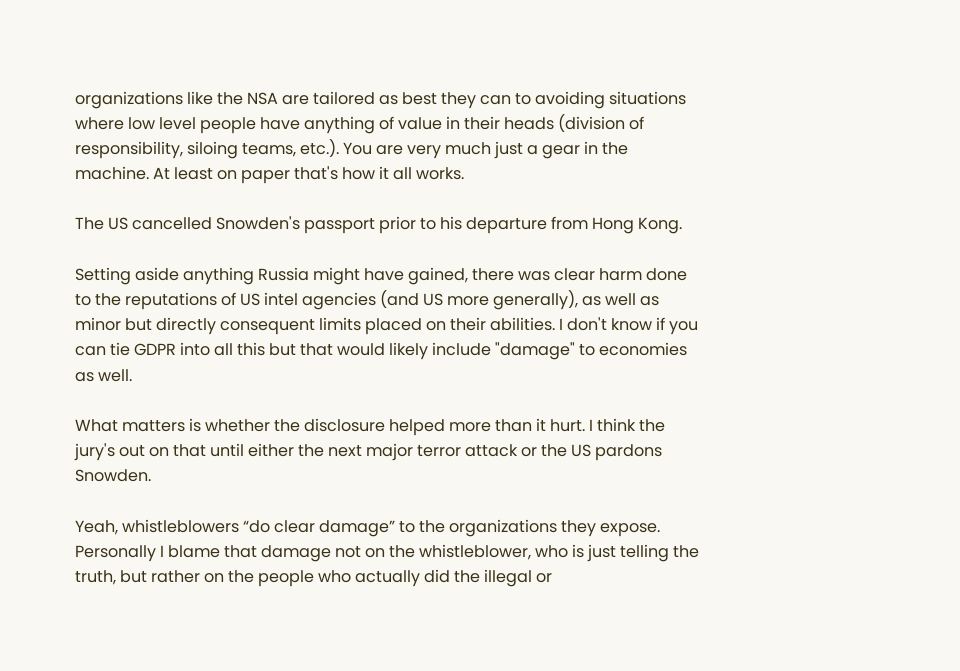organizations like the NSA are tailored as best they can to avoiding situations where low level people have anything of value in their heads (division of responsibility, siloing teams, etc.). You are very much just a gear in the machine. At least on paper that's how it all works.

The US cancelled Snowden's passport prior to his departure from Hong Kong.

Setting aside anything Russia might have gained, there was clear harm done to the reputations of US intel agencies (and US more generally), as well as minor but directly consequent limits placed on their abilities. I don't know if you can tie GDPR into all this but that would likely include "damage" to economies as well.

What matters is whether the disclosure helped more than it hurt. I think the jury's out on that until either the next major terror attack or the US pardons Snowden.

Yeah, whistleblowers “do clear damage” to the organizations they expose. Personally I blame that damage not on the whistleblower, who is just telling the truth, but rather on the people who actually did the illegal or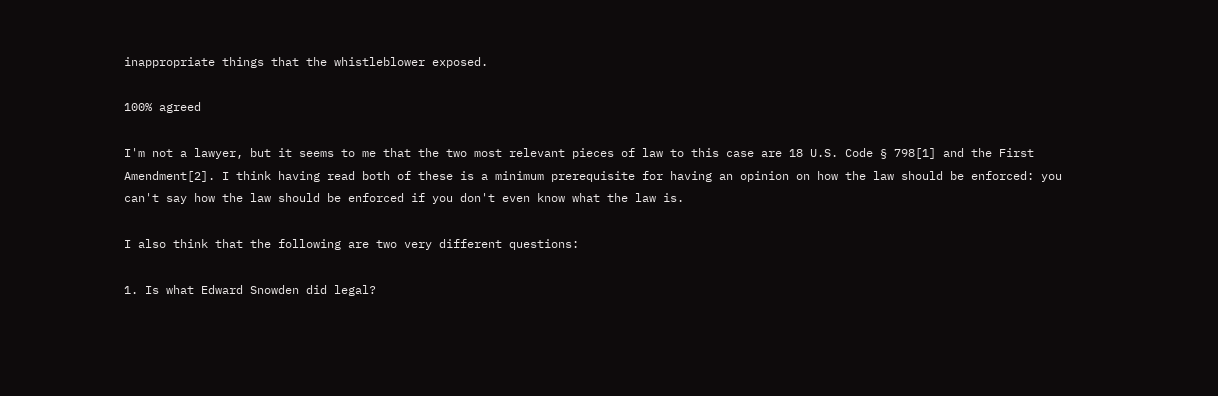inappropriate things that the whistleblower exposed.

100% agreed

I'm not a lawyer, but it seems to me that the two most relevant pieces of law to this case are 18 U.S. Code § 798[1] and the First Amendment[2]. I think having read both of these is a minimum prerequisite for having an opinion on how the law should be enforced: you can't say how the law should be enforced if you don't even know what the law is.

I also think that the following are two very different questions:

1. Is what Edward Snowden did legal?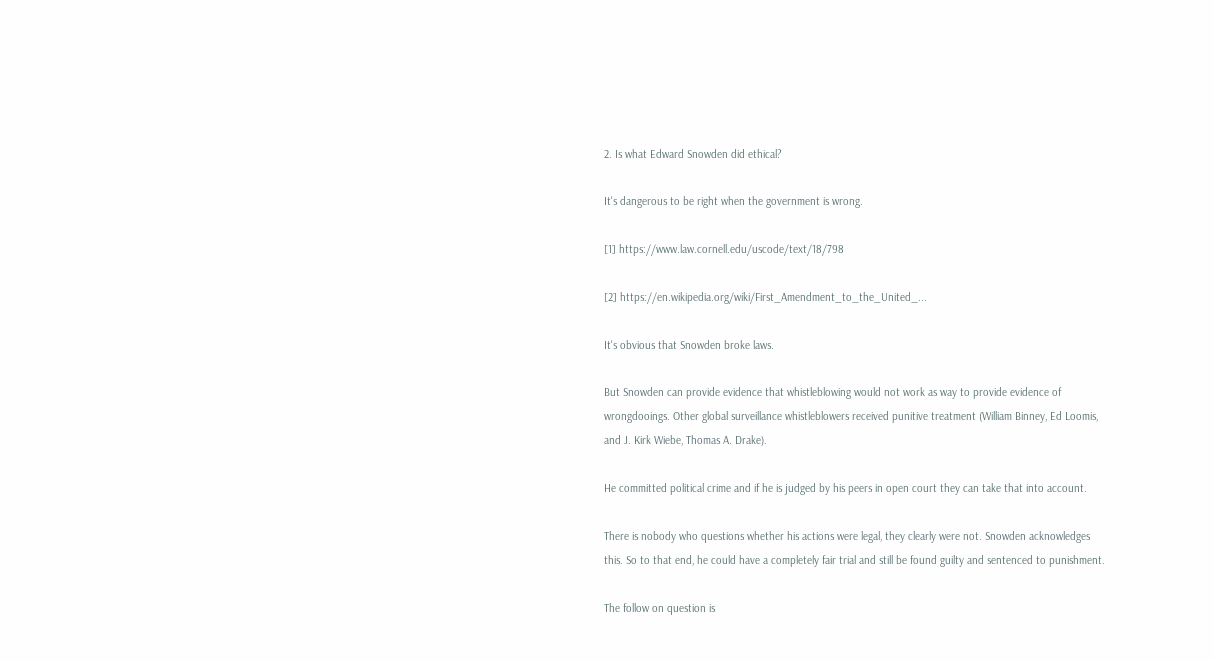2. Is what Edward Snowden did ethical?

It's dangerous to be right when the government is wrong.

[1] https://www.law.cornell.edu/uscode/text/18/798

[2] https://en.wikipedia.org/wiki/First_Amendment_to_the_United_...

It's obvious that Snowden broke laws.

But Snowden can provide evidence that whistleblowing would not work as way to provide evidence of wrongdooings. Other global surveillance whistleblowers received punitive treatment (William Binney, Ed Loomis, and J. Kirk Wiebe, Thomas A. Drake).

He committed political crime and if he is judged by his peers in open court they can take that into account.

There is nobody who questions whether his actions were legal, they clearly were not. Snowden acknowledges this. So to that end, he could have a completely fair trial and still be found guilty and sentenced to punishment.

The follow on question is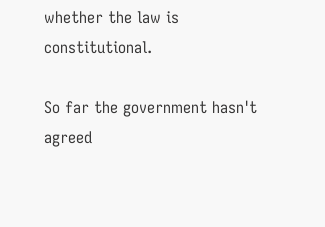whether the law is constitutional.

So far the government hasn't agreed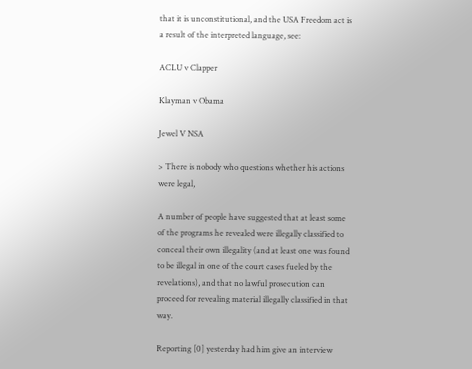that it is unconstitutional, and the USA Freedom act is a result of the interpreted language, see:

ACLU v Clapper

Klayman v Obama

Jewel V NSA

> There is nobody who questions whether his actions were legal,

A number of people have suggested that at least some of the programs he revealed were illegally classified to conceal their own illegality (and at least one was found to be illegal in one of the court cases fueled by the revelations), and that no lawful prosecution can proceed for revealing material illegally classified in that way.

Reporting [0] yesterday had him give an interview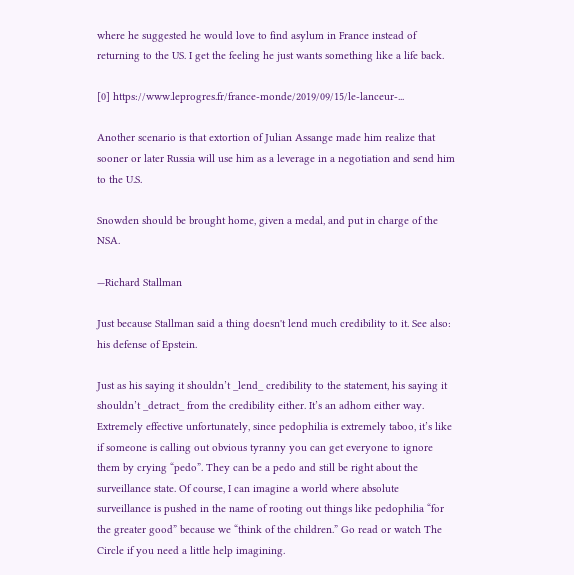where he suggested he would love to find asylum in France instead of returning to the US. I get the feeling he just wants something like a life back.

[0] https://www.leprogres.fr/france-monde/2019/09/15/le-lanceur-...

Another scenario is that extortion of Julian Assange made him realize that sooner or later Russia will use him as a leverage in a negotiation and send him to the U.S.

Snowden should be brought home, given a medal, and put in charge of the NSA.

—Richard Stallman

Just because Stallman said a thing doesn't lend much credibility to it. See also: his defense of Epstein.

Just as his saying it shouldn’t _lend_ credibility to the statement, his saying it shouldn’t _detract_ from the credibility either. It’s an adhom either way. Extremely effective unfortunately, since pedophilia is extremely taboo, it’s like if someone is calling out obvious tyranny you can get everyone to ignore them by crying “pedo”. They can be a pedo and still be right about the surveillance state. Of course, I can imagine a world where absolute surveillance is pushed in the name of rooting out things like pedophilia “for the greater good” because we “think of the children.” Go read or watch The Circle if you need a little help imagining.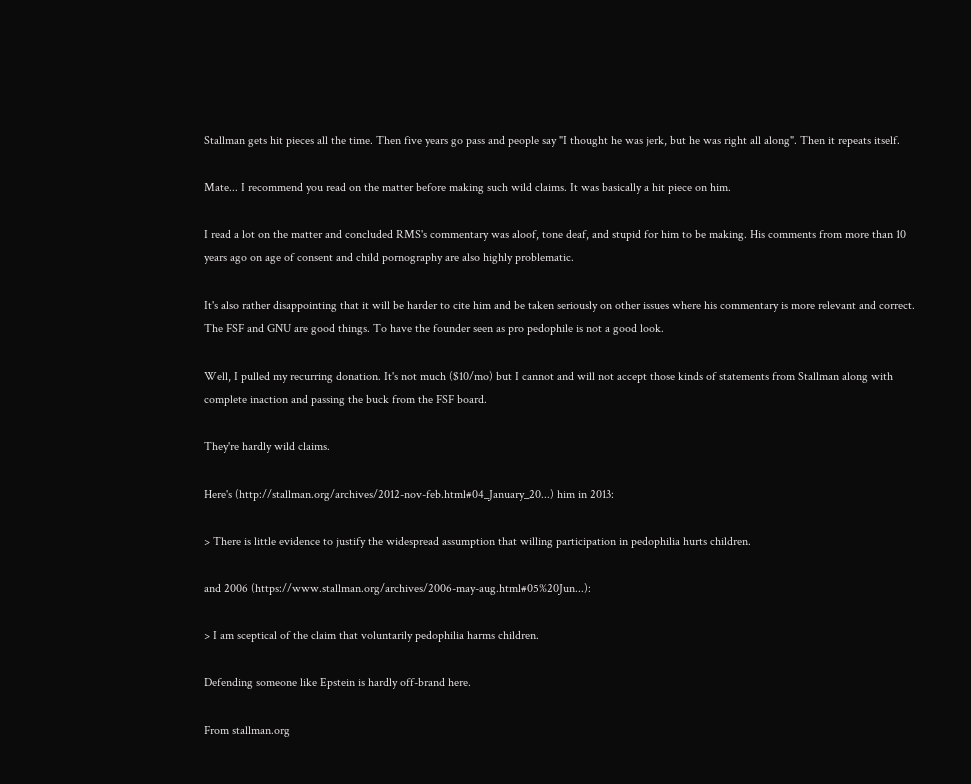Stallman gets hit pieces all the time. Then five years go pass and people say "I thought he was jerk, but he was right all along". Then it repeats itself.

Mate... I recommend you read on the matter before making such wild claims. It was basically a hit piece on him.

I read a lot on the matter and concluded RMS's commentary was aloof, tone deaf, and stupid for him to be making. His comments from more than 10 years ago on age of consent and child pornography are also highly problematic.

It's also rather disappointing that it will be harder to cite him and be taken seriously on other issues where his commentary is more relevant and correct. The FSF and GNU are good things. To have the founder seen as pro pedophile is not a good look.

Well, I pulled my recurring donation. It's not much ($10/mo) but I cannot and will not accept those kinds of statements from Stallman along with complete inaction and passing the buck from the FSF board.

They're hardly wild claims.

Here's (http://stallman.org/archives/2012-nov-feb.html#04_January_20...) him in 2013:

> There is little evidence to justify the widespread assumption that willing participation in pedophilia hurts children.

and 2006 (https://www.stallman.org/archives/2006-may-aug.html#05%20Jun...):

> I am sceptical of the claim that voluntarily pedophilia harms children.

Defending someone like Epstein is hardly off-brand here.

From stallman.org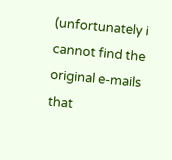(unfortunately i cannot find the original e-mails that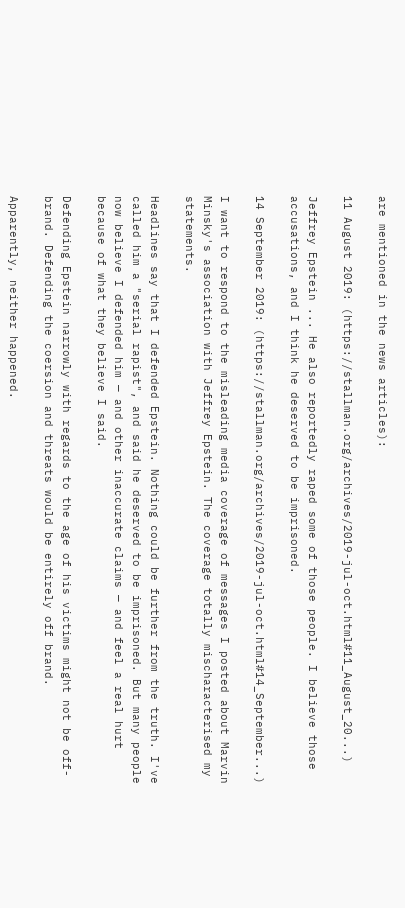are mentioned in the news articles):

11 August 2019: (https://stallman.org/archives/2019-jul-oct.html#11_August_20...)

Jeffrey Epstein ... He also reportedly raped some of those people. I believe those accusations, and I think he deserved to be imprisoned.

14 September 2019: (https://stallman.org/archives/2019-jul-oct.html#14_September...)

I want to respond to the misleading media coverage of messages I posted about Marvin Minsky's association with Jeffrey Epstein. The coverage totally mischaracterised my statements.

Headlines say that I defended Epstein. Nothing could be further from the truth. I've called him a "serial rapist", and said he deserved to be imprisoned. But many people now believe I defended him — and other inaccurate claims — and feel a real hurt because of what they believe I said.

Defending Epstein narrowly with regards to the age of his victims might not be off-brand. Defending the coersion and threats would be entirely off brand.

Apparently, neither happened.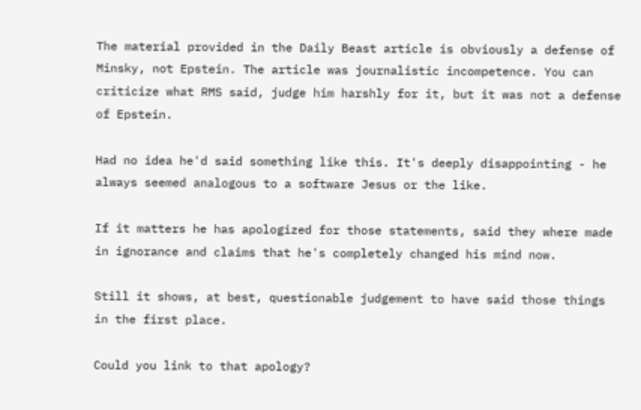The material provided in the Daily Beast article is obviously a defense of Minsky, not Epstein. The article was journalistic incompetence. You can criticize what RMS said, judge him harshly for it, but it was not a defense of Epstein.

Had no idea he'd said something like this. It's deeply disappointing - he always seemed analogous to a software Jesus or the like.

If it matters he has apologized for those statements, said they where made in ignorance and claims that he's completely changed his mind now.

Still it shows, at best, questionable judgement to have said those things in the first place.

Could you link to that apology?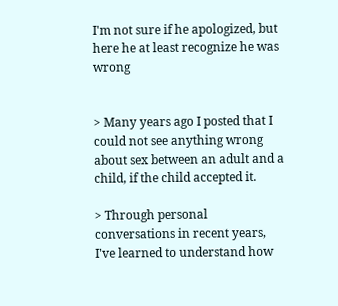I'm not sure if he apologized, but here he at least recognize he was wrong


> Many years ago I posted that I could not see anything wrong about sex between an adult and a child, if the child accepted it.

> Through personal conversations in recent years, I've learned to understand how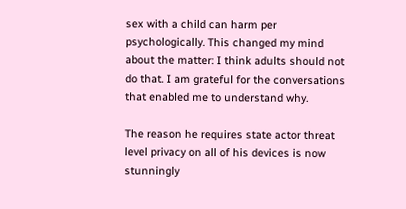sex with a child can harm per psychologically. This changed my mind about the matter: I think adults should not do that. I am grateful for the conversations that enabled me to understand why.

The reason he requires state actor threat level privacy on all of his devices is now stunningly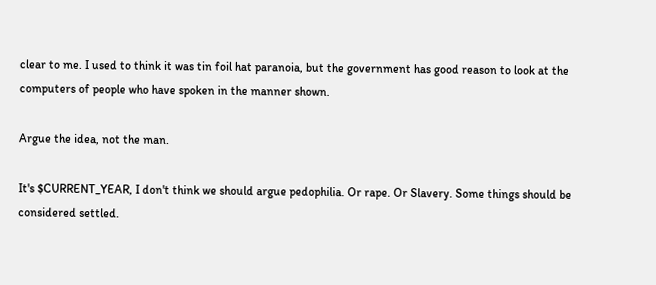clear to me. I used to think it was tin foil hat paranoia, but the government has good reason to look at the computers of people who have spoken in the manner shown.

Argue the idea, not the man.

It's $CURRENT_YEAR, I don't think we should argue pedophilia. Or rape. Or Slavery. Some things should be considered settled.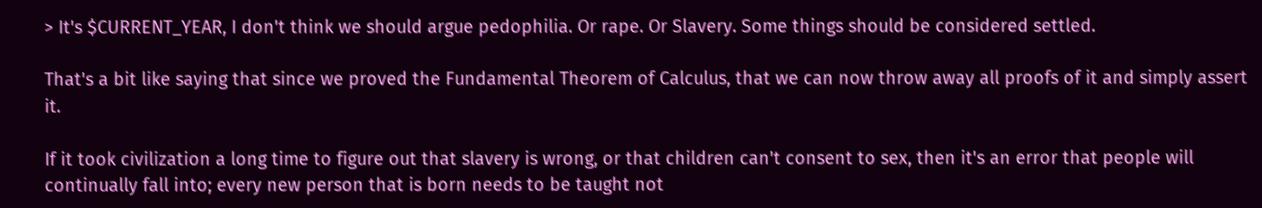> It's $CURRENT_YEAR, I don't think we should argue pedophilia. Or rape. Or Slavery. Some things should be considered settled.

That's a bit like saying that since we proved the Fundamental Theorem of Calculus, that we can now throw away all proofs of it and simply assert it.

If it took civilization a long time to figure out that slavery is wrong, or that children can't consent to sex, then it's an error that people will continually fall into; every new person that is born needs to be taught not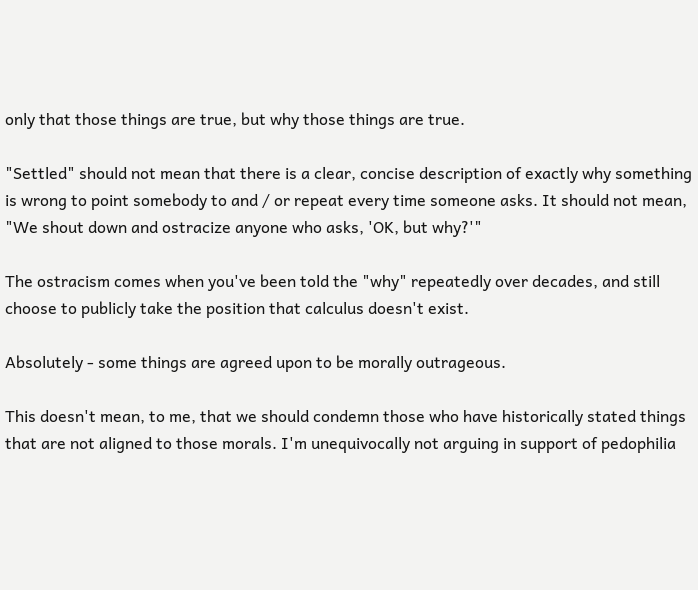only that those things are true, but why those things are true.

"Settled" should not mean that there is a clear, concise description of exactly why something is wrong to point somebody to and / or repeat every time someone asks. It should not mean, "We shout down and ostracize anyone who asks, 'OK, but why?'"

The ostracism comes when you've been told the "why" repeatedly over decades, and still choose to publicly take the position that calculus doesn't exist.

Absolutely - some things are agreed upon to be morally outrageous.

This doesn't mean, to me, that we should condemn those who have historically stated things that are not aligned to those morals. I'm unequivocally not arguing in support of pedophilia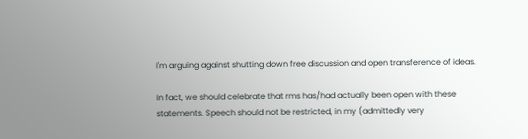I'm arguing against shutting down free discussion and open transference of ideas.

In fact, we should celebrate that rms has/had actually been open with these statements. Speech should not be restricted, in my (admittedly very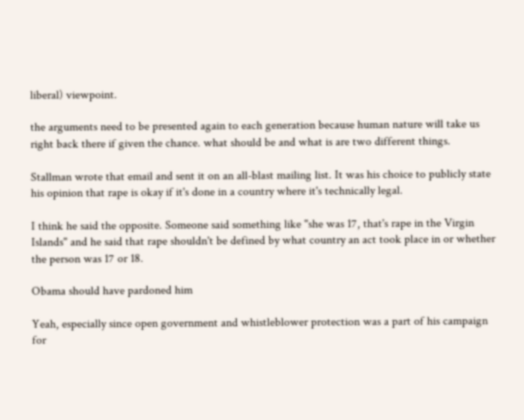liberal) viewpoint.

the arguments need to be presented again to each generation because human nature will take us right back there if given the chance. what should be and what is are two different things.

Stallman wrote that email and sent it on an all-blast mailing list. It was his choice to publicly state his opinion that rape is okay if it's done in a country where it's technically legal.

I think he said the opposite. Someone said something like "she was 17, that's rape in the Virgin Islands" and he said that rape shouldn't be defined by what country an act took place in or whether the person was 17 or 18.

Obama should have pardoned him

Yeah, especially since open government and whistleblower protection was a part of his campaign for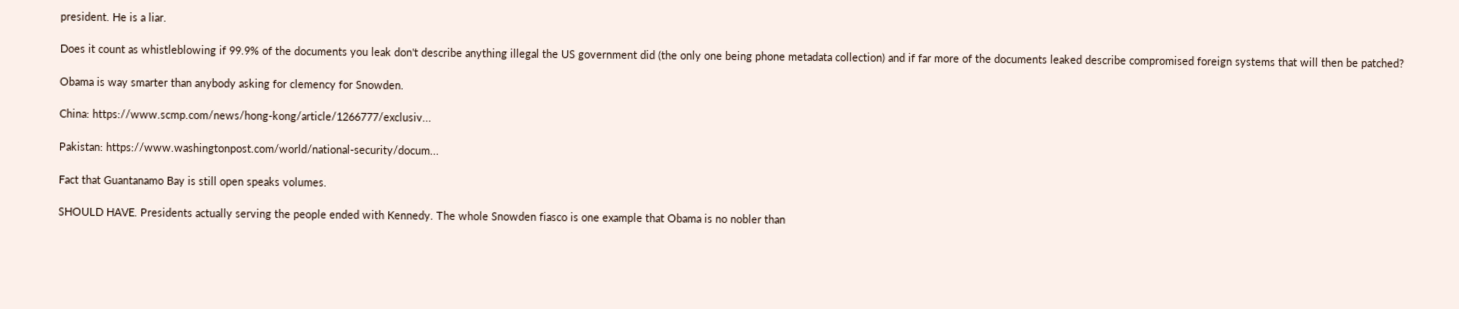president. He is a liar.

Does it count as whistleblowing if 99.9% of the documents you leak don't describe anything illegal the US government did (the only one being phone metadata collection) and if far more of the documents leaked describe compromised foreign systems that will then be patched?

Obama is way smarter than anybody asking for clemency for Snowden.

China: https://www.scmp.com/news/hong-kong/article/1266777/exclusiv...

Pakistan: https://www.washingtonpost.com/world/national-security/docum...

Fact that Guantanamo Bay is still open speaks volumes.

SHOULD HAVE. Presidents actually serving the people ended with Kennedy. The whole Snowden fiasco is one example that Obama is no nobler than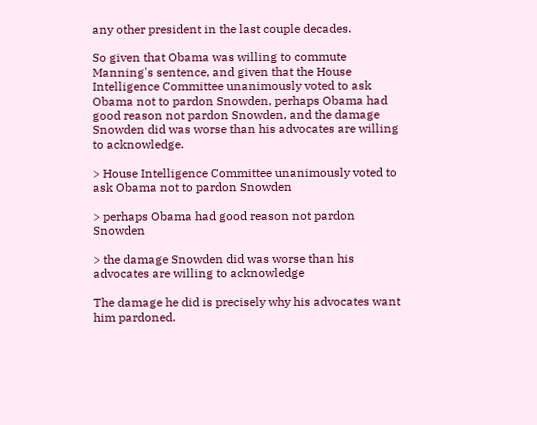any other president in the last couple decades.

So given that Obama was willing to commute Manning's sentence, and given that the House Intelligence Committee unanimously voted to ask Obama not to pardon Snowden, perhaps Obama had good reason not pardon Snowden, and the damage Snowden did was worse than his advocates are willing to acknowledge.

> House Intelligence Committee unanimously voted to ask Obama not to pardon Snowden

> perhaps Obama had good reason not pardon Snowden

> the damage Snowden did was worse than his advocates are willing to acknowledge

The damage he did is precisely why his advocates want him pardoned.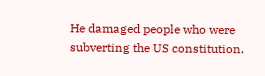He damaged people who were subverting the US constitution.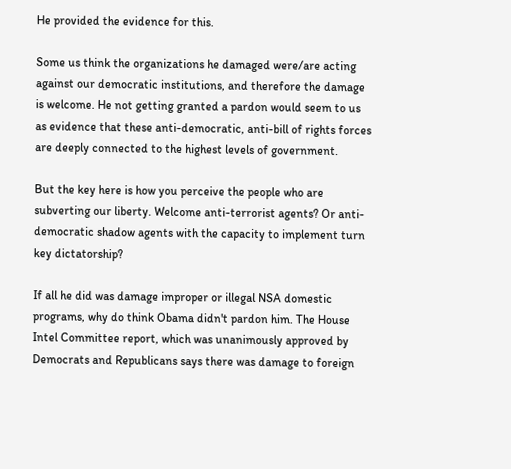He provided the evidence for this.

Some us think the organizations he damaged were/are acting against our democratic institutions, and therefore the damage is welcome. He not getting granted a pardon would seem to us as evidence that these anti-democratic, anti-bill of rights forces are deeply connected to the highest levels of government.

But the key here is how you perceive the people who are subverting our liberty. Welcome anti-terrorist agents? Or anti-democratic shadow agents with the capacity to implement turn key dictatorship?

If all he did was damage improper or illegal NSA domestic programs, why do think Obama didn't pardon him. The House Intel Committee report, which was unanimously approved by Democrats and Republicans says there was damage to foreign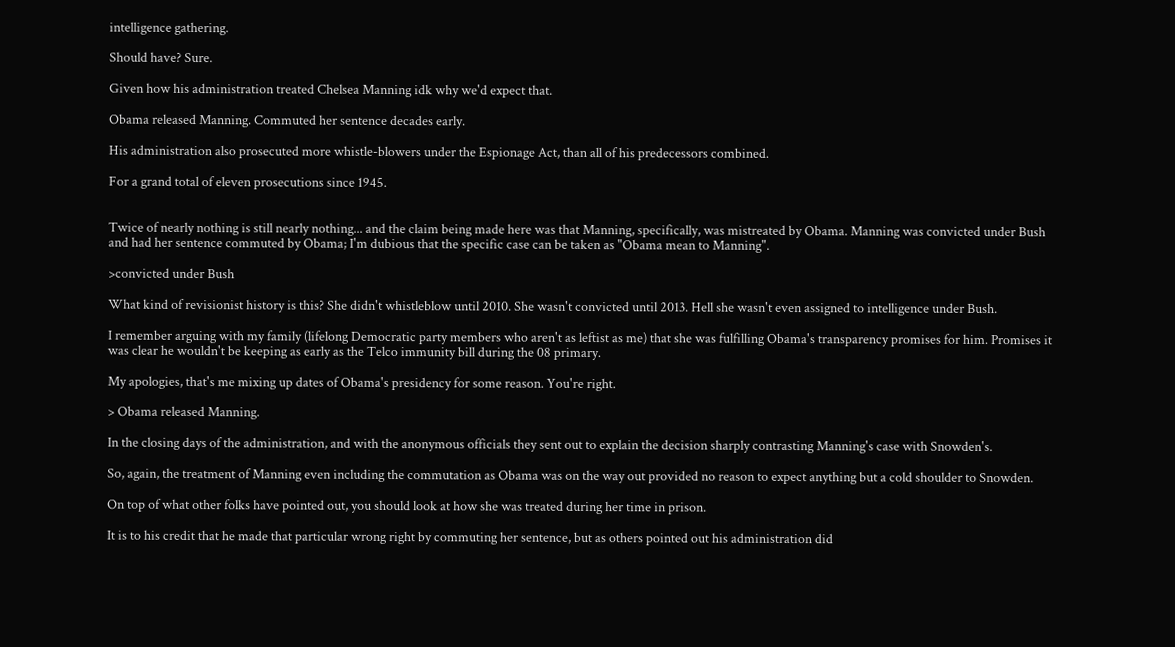intelligence gathering.

Should have? Sure.

Given how his administration treated Chelsea Manning idk why we'd expect that.

Obama released Manning. Commuted her sentence decades early.

His administration also prosecuted more whistle-blowers under the Espionage Act, than all of his predecessors combined.

For a grand total of eleven prosecutions since 1945.


Twice of nearly nothing is still nearly nothing... and the claim being made here was that Manning, specifically, was mistreated by Obama. Manning was convicted under Bush and had her sentence commuted by Obama; I'm dubious that the specific case can be taken as "Obama mean to Manning".

>convicted under Bush

What kind of revisionist history is this? She didn't whistleblow until 2010. She wasn't convicted until 2013. Hell she wasn't even assigned to intelligence under Bush.

I remember arguing with my family (lifelong Democratic party members who aren't as leftist as me) that she was fulfilling Obama's transparency promises for him. Promises it was clear he wouldn't be keeping as early as the Telco immunity bill during the 08 primary.

My apologies, that's me mixing up dates of Obama's presidency for some reason. You're right.

> Obama released Manning.

In the closing days of the administration, and with the anonymous officials they sent out to explain the decision sharply contrasting Manning's case with Snowden's.

So, again, the treatment of Manning even including the commutation as Obama was on the way out provided no reason to expect anything but a cold shoulder to Snowden.

On top of what other folks have pointed out, you should look at how she was treated during her time in prison.

It is to his credit that he made that particular wrong right by commuting her sentence, but as others pointed out his administration did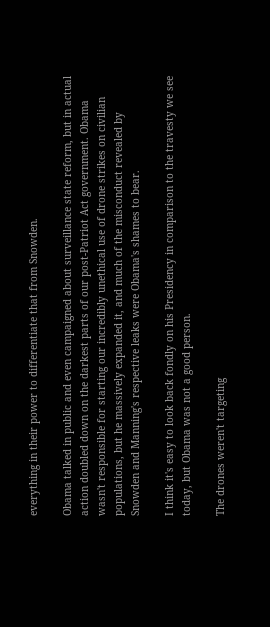everything in their power to differentiate that from Snowden.

Obama talked in public and even campaigned about surveillance state reform, but in actual action doubled down on the darkest parts of our post-Patriot Act government. Obama wasn't responsible for starting our incredibly unethical use of drone strikes on civilian populations, but he massively expanded it, and much of the misconduct revealed by Snowden and Manning's respective leaks were Obama's shames to bear.

I think it's easy to look back fondly on his Presidency in comparison to the travesty we see today, but Obama was not a good person.

The drones weren't targeting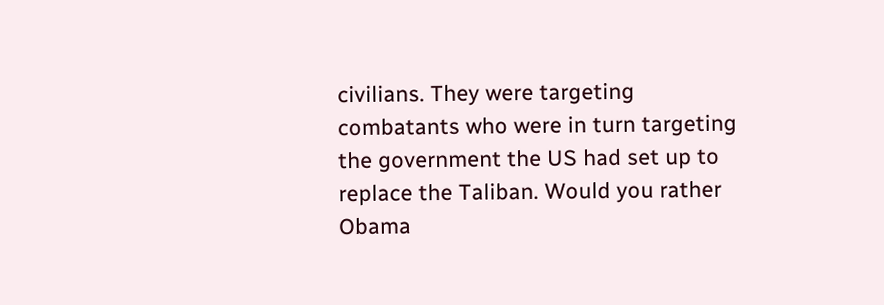civilians. They were targeting combatants who were in turn targeting the government the US had set up to replace the Taliban. Would you rather Obama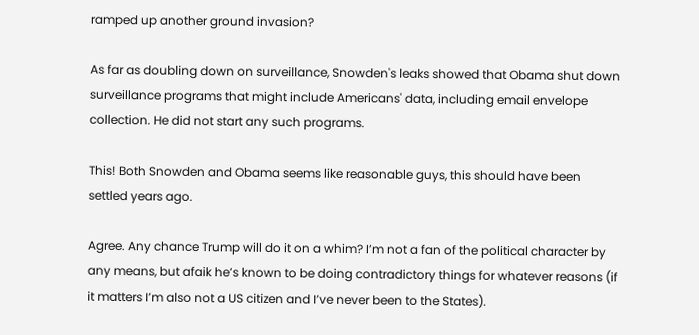ramped up another ground invasion?

As far as doubling down on surveillance, Snowden's leaks showed that Obama shut down surveillance programs that might include Americans' data, including email envelope collection. He did not start any such programs.

This! Both Snowden and Obama seems like reasonable guys, this should have been settled years ago.

Agree. Any chance Trump will do it on a whim? I’m not a fan of the political character by any means, but afaik he’s known to be doing contradictory things for whatever reasons (if it matters I’m also not a US citizen and I’ve never been to the States).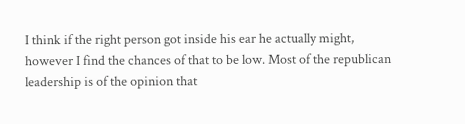I think if the right person got inside his ear he actually might, however I find the chances of that to be low. Most of the republican leadership is of the opinion that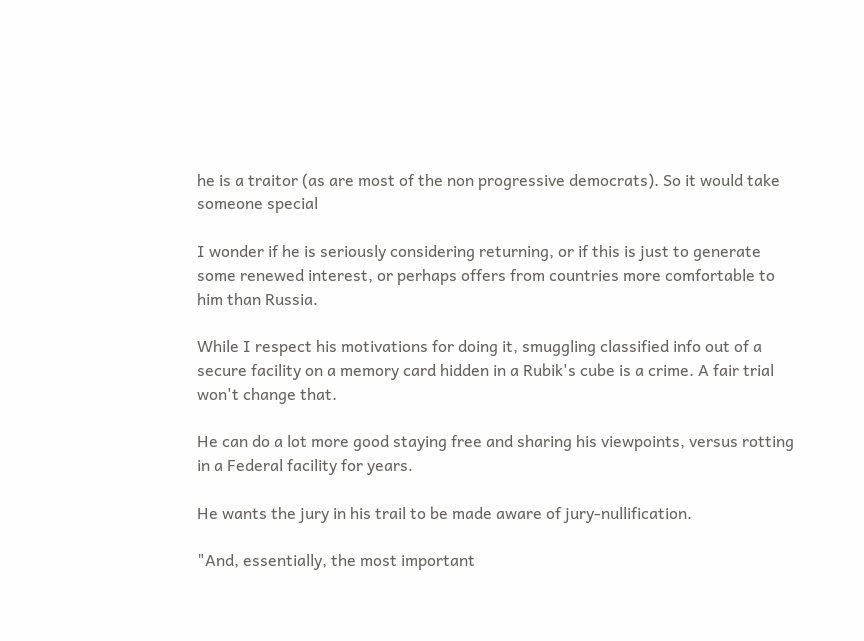he is a traitor (as are most of the non progressive democrats). So it would take someone special

I wonder if he is seriously considering returning, or if this is just to generate some renewed interest, or perhaps offers from countries more comfortable to him than Russia.

While I respect his motivations for doing it, smuggling classified info out of a secure facility on a memory card hidden in a Rubik's cube is a crime. A fair trial won't change that.

He can do a lot more good staying free and sharing his viewpoints, versus rotting in a Federal facility for years.

He wants the jury in his trail to be made aware of jury-nullification.

"And, essentially, the most important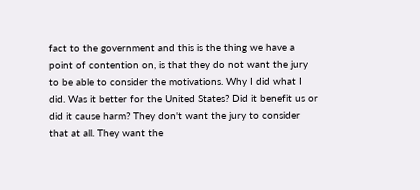fact to the government and this is the thing we have a point of contention on, is that they do not want the jury to be able to consider the motivations. Why I did what I did. Was it better for the United States? Did it benefit us or did it cause harm? They don't want the jury to consider that at all. They want the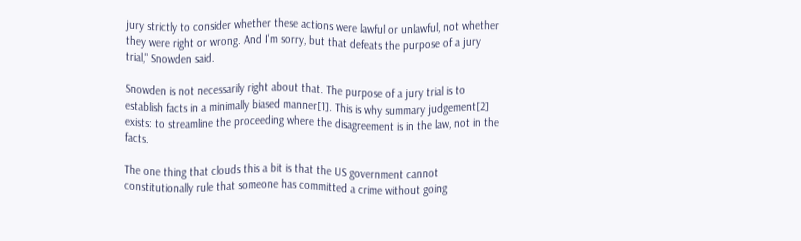jury strictly to consider whether these actions were lawful or unlawful, not whether they were right or wrong. And I'm sorry, but that defeats the purpose of a jury trial," Snowden said.

Snowden is not necessarily right about that. The purpose of a jury trial is to establish facts in a minimally biased manner[1]. This is why summary judgement[2] exists: to streamline the proceeding where the disagreement is in the law, not in the facts.

The one thing that clouds this a bit is that the US government cannot constitutionally rule that someone has committed a crime without going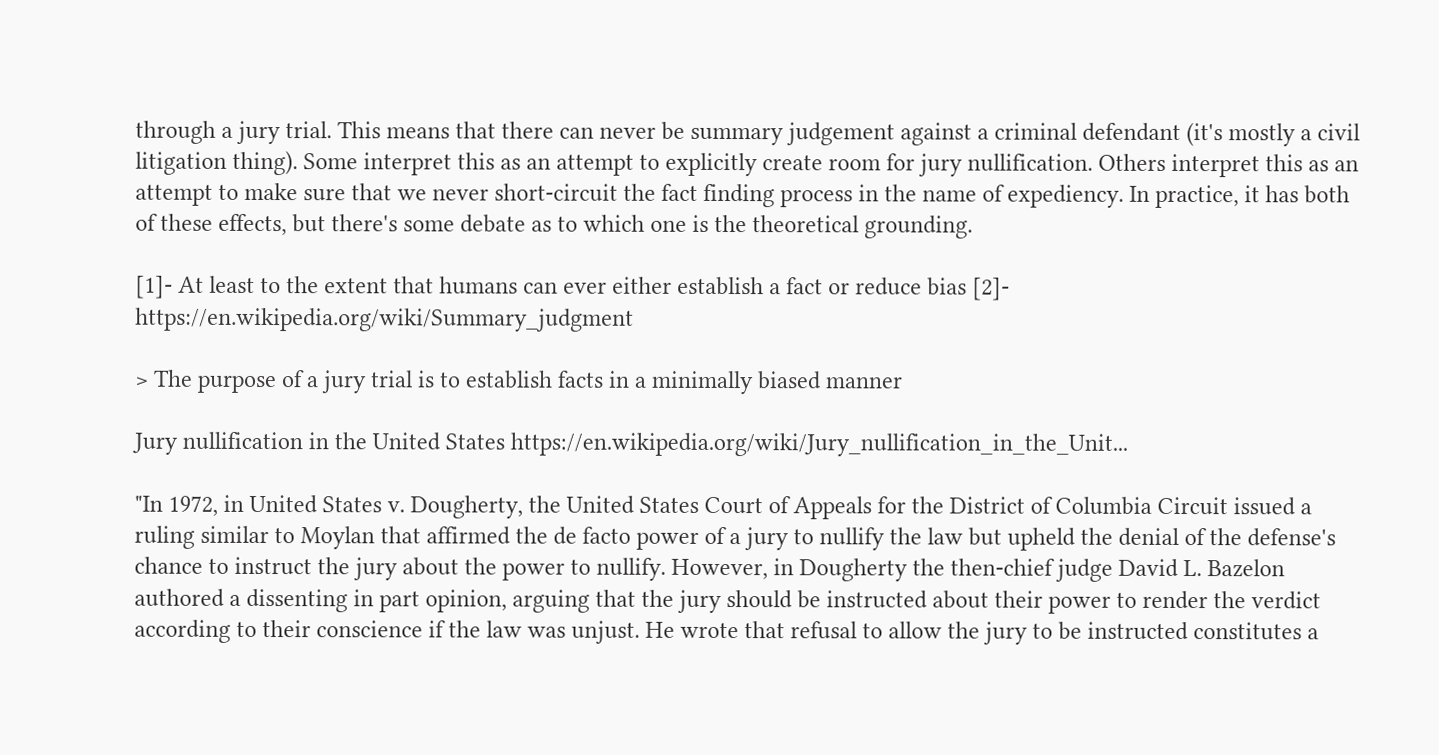through a jury trial. This means that there can never be summary judgement against a criminal defendant (it's mostly a civil litigation thing). Some interpret this as an attempt to explicitly create room for jury nullification. Others interpret this as an attempt to make sure that we never short-circuit the fact finding process in the name of expediency. In practice, it has both of these effects, but there's some debate as to which one is the theoretical grounding.

[1]- At least to the extent that humans can ever either establish a fact or reduce bias [2]- https://en.wikipedia.org/wiki/Summary_judgment

> The purpose of a jury trial is to establish facts in a minimally biased manner

Jury nullification in the United States https://en.wikipedia.org/wiki/Jury_nullification_in_the_Unit...

"In 1972, in United States v. Dougherty, the United States Court of Appeals for the District of Columbia Circuit issued a ruling similar to Moylan that affirmed the de facto power of a jury to nullify the law but upheld the denial of the defense's chance to instruct the jury about the power to nullify. However, in Dougherty the then-chief judge David L. Bazelon authored a dissenting in part opinion, arguing that the jury should be instructed about their power to render the verdict according to their conscience if the law was unjust. He wrote that refusal to allow the jury to be instructed constitutes a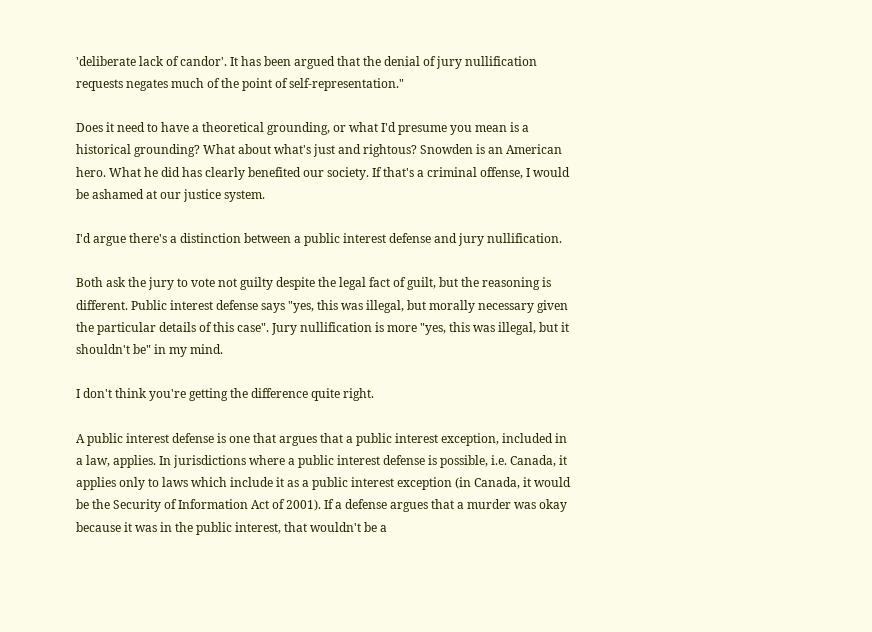'deliberate lack of candor'. It has been argued that the denial of jury nullification requests negates much of the point of self-representation."

Does it need to have a theoretical grounding, or what I'd presume you mean is a historical grounding? What about what's just and rightous? Snowden is an American hero. What he did has clearly benefited our society. If that's a criminal offense, I would be ashamed at our justice system.

I'd argue there's a distinction between a public interest defense and jury nullification.

Both ask the jury to vote not guilty despite the legal fact of guilt, but the reasoning is different. Public interest defense says "yes, this was illegal, but morally necessary given the particular details of this case". Jury nullification is more "yes, this was illegal, but it shouldn't be" in my mind.

I don't think you're getting the difference quite right.

A public interest defense is one that argues that a public interest exception, included in a law, applies. In jurisdictions where a public interest defense is possible, i.e. Canada, it applies only to laws which include it as a public interest exception (in Canada, it would be the Security of Information Act of 2001). If a defense argues that a murder was okay because it was in the public interest, that wouldn't be a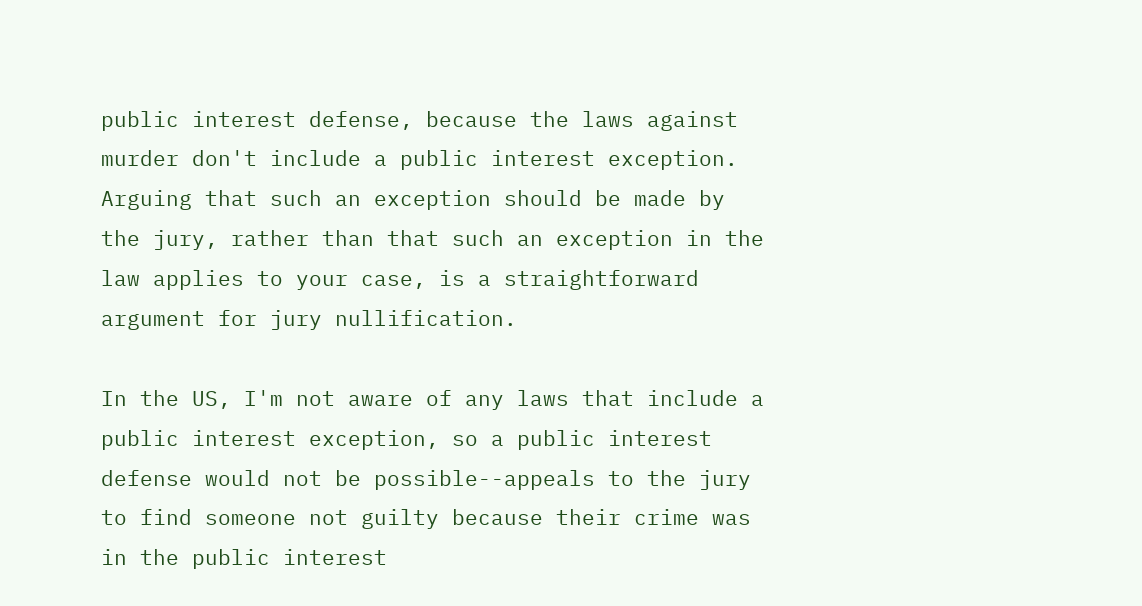public interest defense, because the laws against murder don't include a public interest exception. Arguing that such an exception should be made by the jury, rather than that such an exception in the law applies to your case, is a straightforward argument for jury nullification.

In the US, I'm not aware of any laws that include a public interest exception, so a public interest defense would not be possible--appeals to the jury to find someone not guilty because their crime was in the public interest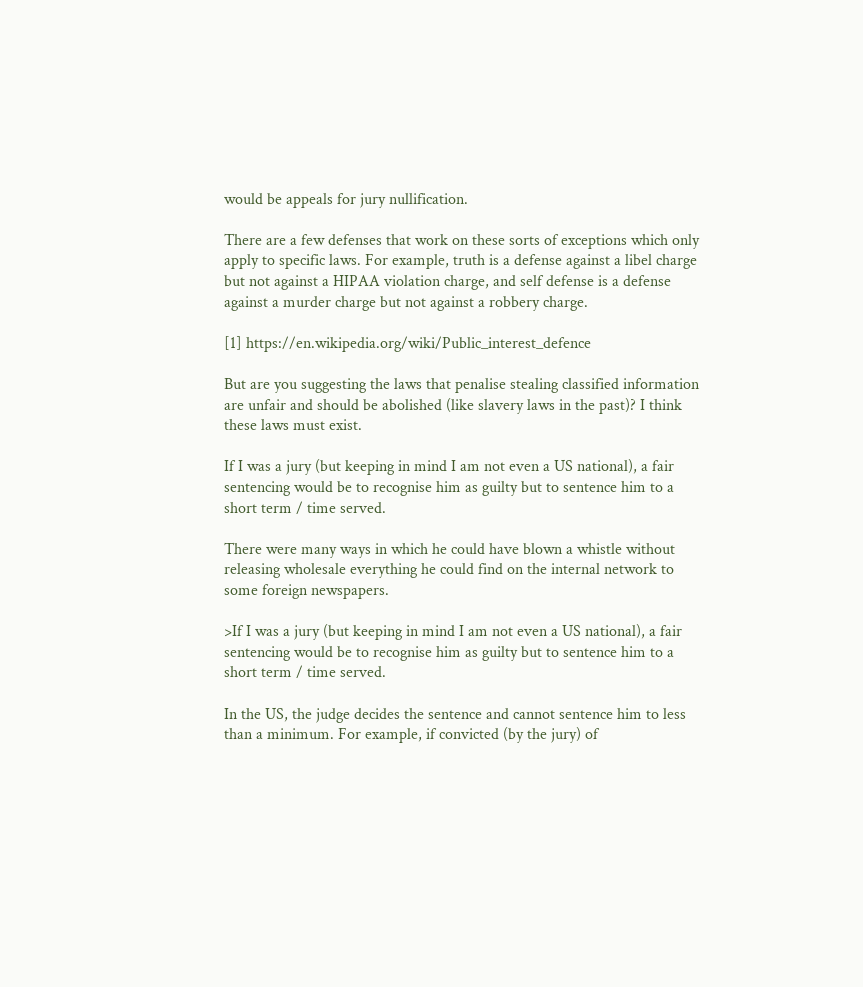would be appeals for jury nullification.

There are a few defenses that work on these sorts of exceptions which only apply to specific laws. For example, truth is a defense against a libel charge but not against a HIPAA violation charge, and self defense is a defense against a murder charge but not against a robbery charge.

[1] https://en.wikipedia.org/wiki/Public_interest_defence

But are you suggesting the laws that penalise stealing classified information are unfair and should be abolished (like slavery laws in the past)? I think these laws must exist.

If I was a jury (but keeping in mind I am not even a US national), a fair sentencing would be to recognise him as guilty but to sentence him to a short term / time served.

There were many ways in which he could have blown a whistle without releasing wholesale everything he could find on the internal network to some foreign newspapers.

>If I was a jury (but keeping in mind I am not even a US national), a fair sentencing would be to recognise him as guilty but to sentence him to a short term / time served.

In the US, the judge decides the sentence and cannot sentence him to less than a minimum. For example, if convicted (by the jury) of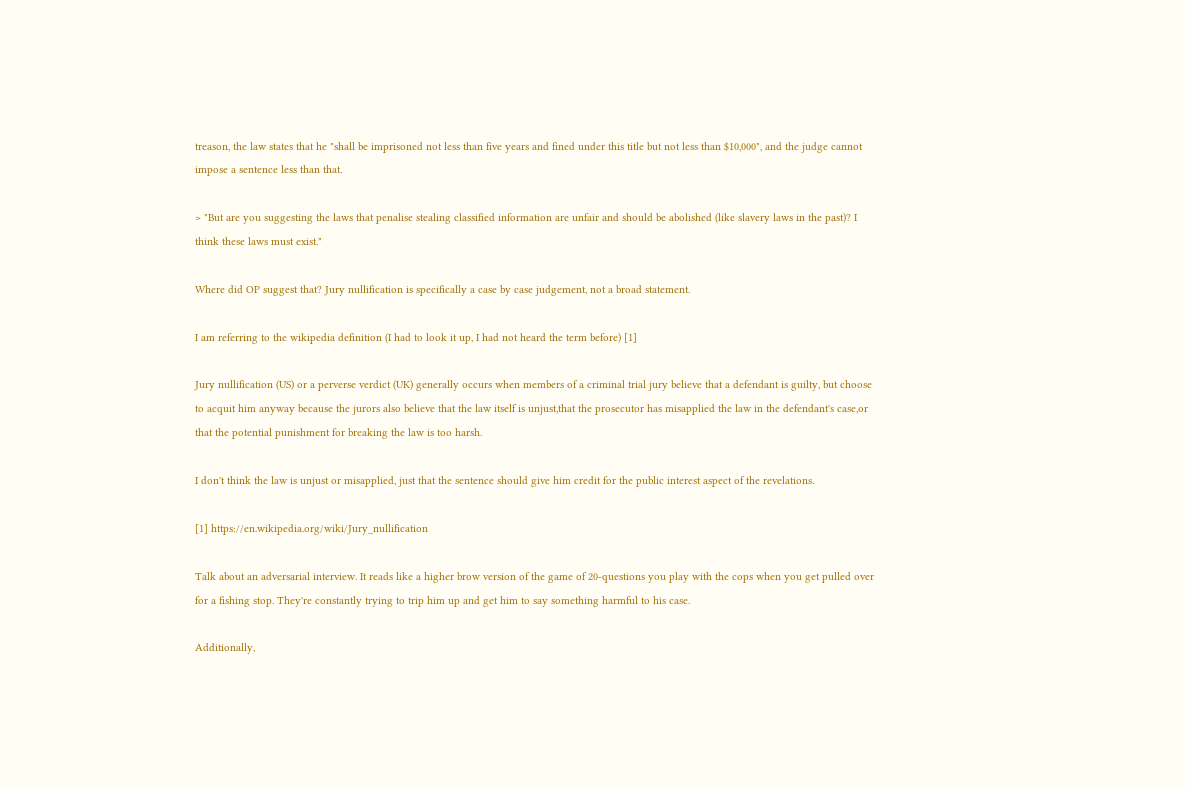treason, the law states that he "shall be imprisoned not less than five years and fined under this title but not less than $10,000", and the judge cannot impose a sentence less than that.

> "But are you suggesting the laws that penalise stealing classified information are unfair and should be abolished (like slavery laws in the past)? I think these laws must exist."

Where did OP suggest that? Jury nullification is specifically a case by case judgement, not a broad statement.

I am referring to the wikipedia definition (I had to look it up, I had not heard the term before) [1]

Jury nullification (US) or a perverse verdict (UK) generally occurs when members of a criminal trial jury believe that a defendant is guilty, but choose to acquit him anyway because the jurors also believe that the law itself is unjust,that the prosecutor has misapplied the law in the defendant's case,or that the potential punishment for breaking the law is too harsh.

I don't think the law is unjust or misapplied, just that the sentence should give him credit for the public interest aspect of the revelations.

[1] https://en.wikipedia.org/wiki/Jury_nullification

Talk about an adversarial interview. It reads like a higher brow version of the game of 20-questions you play with the cops when you get pulled over for a fishing stop. They're constantly trying to trip him up and get him to say something harmful to his case.

Additionally,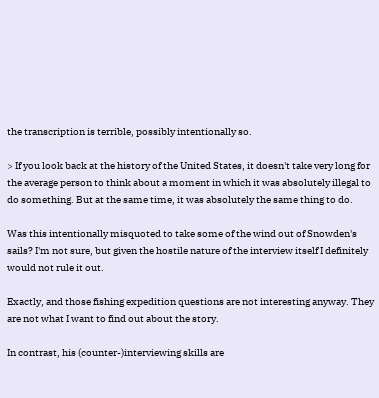the transcription is terrible, possibly intentionally so.

> If you look back at the history of the United States, it doesn't take very long for the average person to think about a moment in which it was absolutely illegal to do something. But at the same time, it was absolutely the same thing to do.

Was this intentionally misquoted to take some of the wind out of Snowden's sails? I'm not sure, but given the hostile nature of the interview itself I definitely would not rule it out.

Exactly, and those fishing expedition questions are not interesting anyway. They are not what I want to find out about the story.

In contrast, his (counter-)interviewing skills are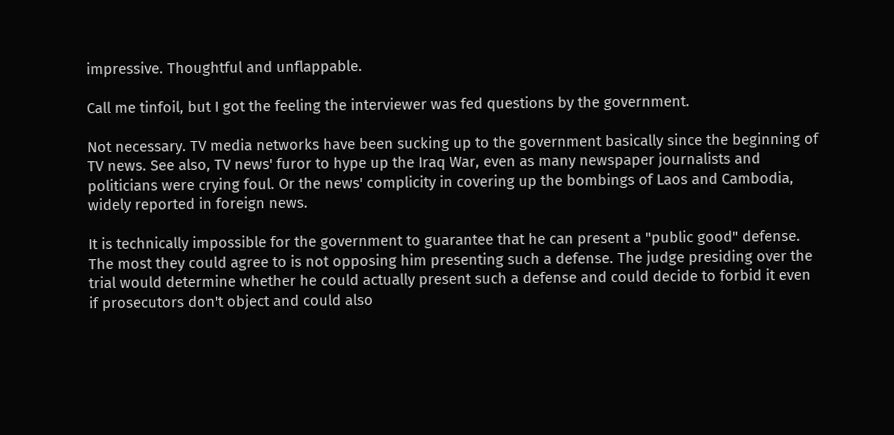impressive. Thoughtful and unflappable.

Call me tinfoil, but I got the feeling the interviewer was fed questions by the government.

Not necessary. TV media networks have been sucking up to the government basically since the beginning of TV news. See also, TV news' furor to hype up the Iraq War, even as many newspaper journalists and politicians were crying foul. Or the news' complicity in covering up the bombings of Laos and Cambodia, widely reported in foreign news.

It is technically impossible for the government to guarantee that he can present a "public good" defense. The most they could agree to is not opposing him presenting such a defense. The judge presiding over the trial would determine whether he could actually present such a defense and could decide to forbid it even if prosecutors don't object and could also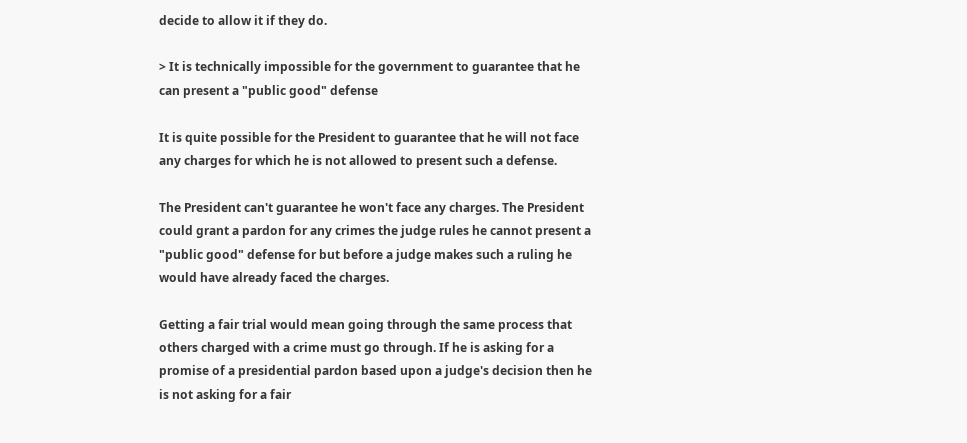decide to allow it if they do.

> It is technically impossible for the government to guarantee that he can present a "public good" defense

It is quite possible for the President to guarantee that he will not face any charges for which he is not allowed to present such a defense.

The President can't guarantee he won't face any charges. The President could grant a pardon for any crimes the judge rules he cannot present a "public good" defense for but before a judge makes such a ruling he would have already faced the charges.

Getting a fair trial would mean going through the same process that others charged with a crime must go through. If he is asking for a promise of a presidential pardon based upon a judge's decision then he is not asking for a fair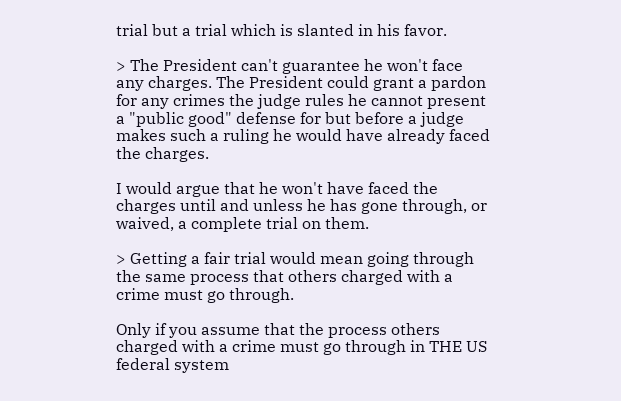trial but a trial which is slanted in his favor.

> The President can't guarantee he won't face any charges. The President could grant a pardon for any crimes the judge rules he cannot present a "public good" defense for but before a judge makes such a ruling he would have already faced the charges.

I would argue that he won't have faced the charges until and unless he has gone through, or waived, a complete trial on them.

> Getting a fair trial would mean going through the same process that others charged with a crime must go through.

Only if you assume that the process others charged with a crime must go through in THE US federal system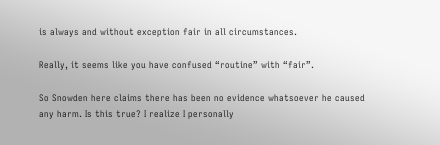is always and without exception fair in all circumstances.

Really, it seems like you have confused “routine” with “fair”.

So Snowden here claims there has been no evidence whatsoever he caused any harm. Is this true? I realize I personally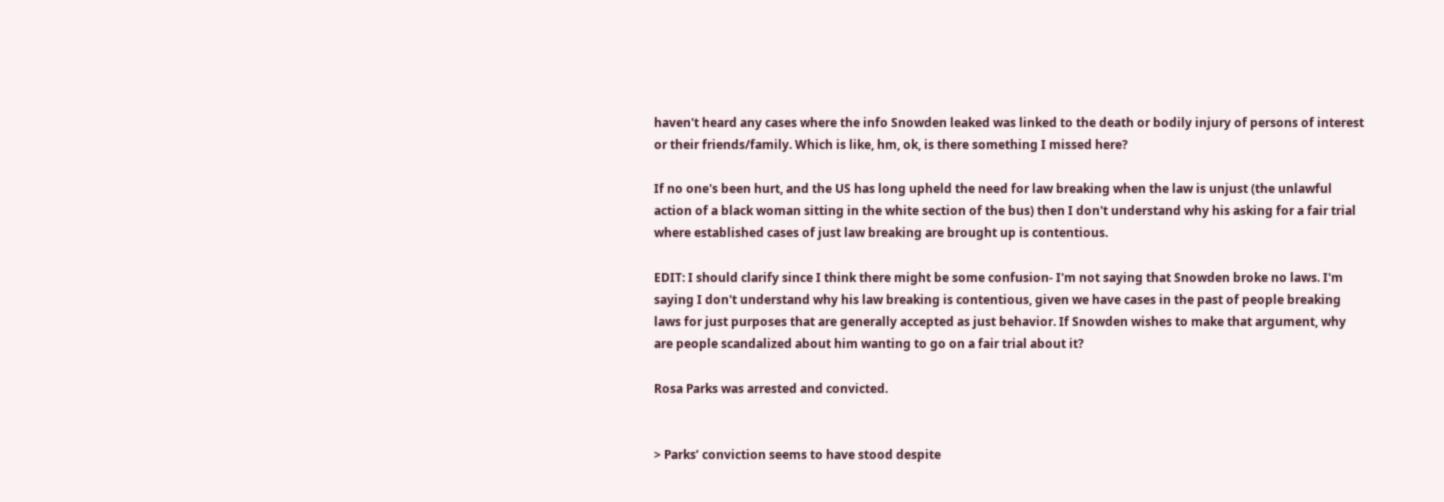haven't heard any cases where the info Snowden leaked was linked to the death or bodily injury of persons of interest or their friends/family. Which is like, hm, ok, is there something I missed here?

If no one's been hurt, and the US has long upheld the need for law breaking when the law is unjust (the unlawful action of a black woman sitting in the white section of the bus) then I don't understand why his asking for a fair trial where established cases of just law breaking are brought up is contentious.

EDIT: I should clarify since I think there might be some confusion- I'm not saying that Snowden broke no laws. I'm saying I don't understand why his law breaking is contentious, given we have cases in the past of people breaking laws for just purposes that are generally accepted as just behavior. If Snowden wishes to make that argument, why are people scandalized about him wanting to go on a fair trial about it?

Rosa Parks was arrested and convicted.


> Parks’ conviction seems to have stood despite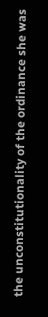the unconstitutionality of the ordinance she was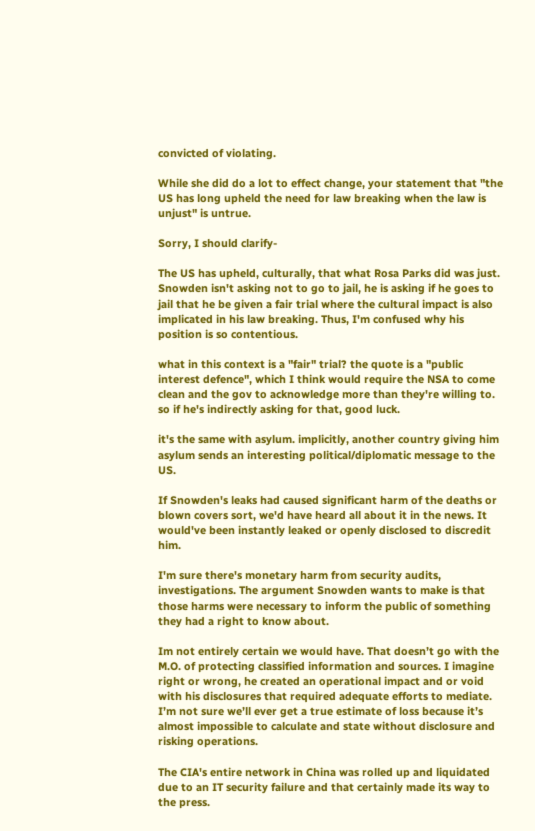convicted of violating.

While she did do a lot to effect change, your statement that "the US has long upheld the need for law breaking when the law is unjust" is untrue.

Sorry, I should clarify-

The US has upheld, culturally, that what Rosa Parks did was just. Snowden isn't asking not to go to jail, he is asking if he goes to jail that he be given a fair trial where the cultural impact is also implicated in his law breaking. Thus, I'm confused why his position is so contentious.

what in this context is a "fair" trial? the quote is a "public interest defence", which I think would require the NSA to come clean and the gov to acknowledge more than they're willing to. so if he's indirectly asking for that, good luck.

it's the same with asylum. implicitly, another country giving him asylum sends an interesting political/diplomatic message to the US.

If Snowden's leaks had caused significant harm of the deaths or blown covers sort, we'd have heard all about it in the news. It would've been instantly leaked or openly disclosed to discredit him.

I'm sure there's monetary harm from security audits, investigations. The argument Snowden wants to make is that those harms were necessary to inform the public of something they had a right to know about.

Im not entirely certain we would have. That doesn’t go with the M.O. of protecting classified information and sources. I imagine right or wrong, he created an operational impact and or void with his disclosures that required adequate efforts to mediate. I’m not sure we’ll ever get a true estimate of loss because it’s almost impossible to calculate and state without disclosure and risking operations.

The CIA's entire network in China was rolled up and liquidated due to an IT security failure and that certainly made its way to the press.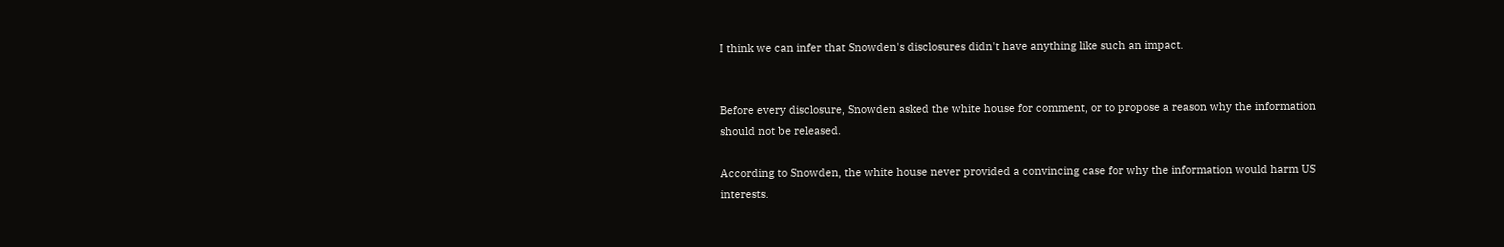I think we can infer that Snowden's disclosures didn't have anything like such an impact.


Before every disclosure, Snowden asked the white house for comment, or to propose a reason why the information should not be released.

According to Snowden, the white house never provided a convincing case for why the information would harm US interests.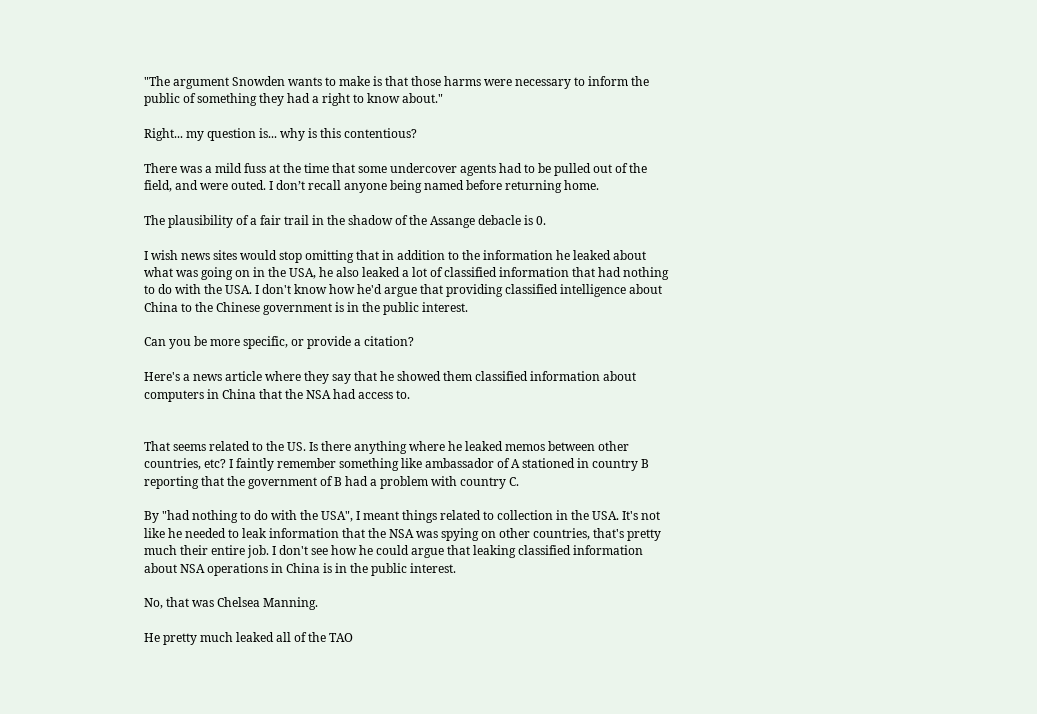"The argument Snowden wants to make is that those harms were necessary to inform the public of something they had a right to know about."

Right... my question is... why is this contentious?

There was a mild fuss at the time that some undercover agents had to be pulled out of the field, and were outed. I don’t recall anyone being named before returning home.

The plausibility of a fair trail in the shadow of the Assange debacle is 0.

I wish news sites would stop omitting that in addition to the information he leaked about what was going on in the USA, he also leaked a lot of classified information that had nothing to do with the USA. I don't know how he'd argue that providing classified intelligence about China to the Chinese government is in the public interest.

Can you be more specific, or provide a citation?

Here's a news article where they say that he showed them classified information about computers in China that the NSA had access to.


That seems related to the US. Is there anything where he leaked memos between other countries, etc? I faintly remember something like ambassador of A stationed in country B reporting that the government of B had a problem with country C.

By "had nothing to do with the USA", I meant things related to collection in the USA. It's not like he needed to leak information that the NSA was spying on other countries, that's pretty much their entire job. I don't see how he could argue that leaking classified information about NSA operations in China is in the public interest.

No, that was Chelsea Manning.

He pretty much leaked all of the TAO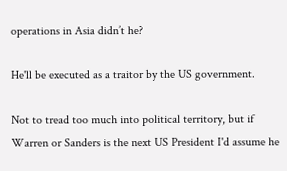operations in Asia didn’t he?

He'll be executed as a traitor by the US government.

Not to tread too much into political territory, but if Warren or Sanders is the next US President I'd assume he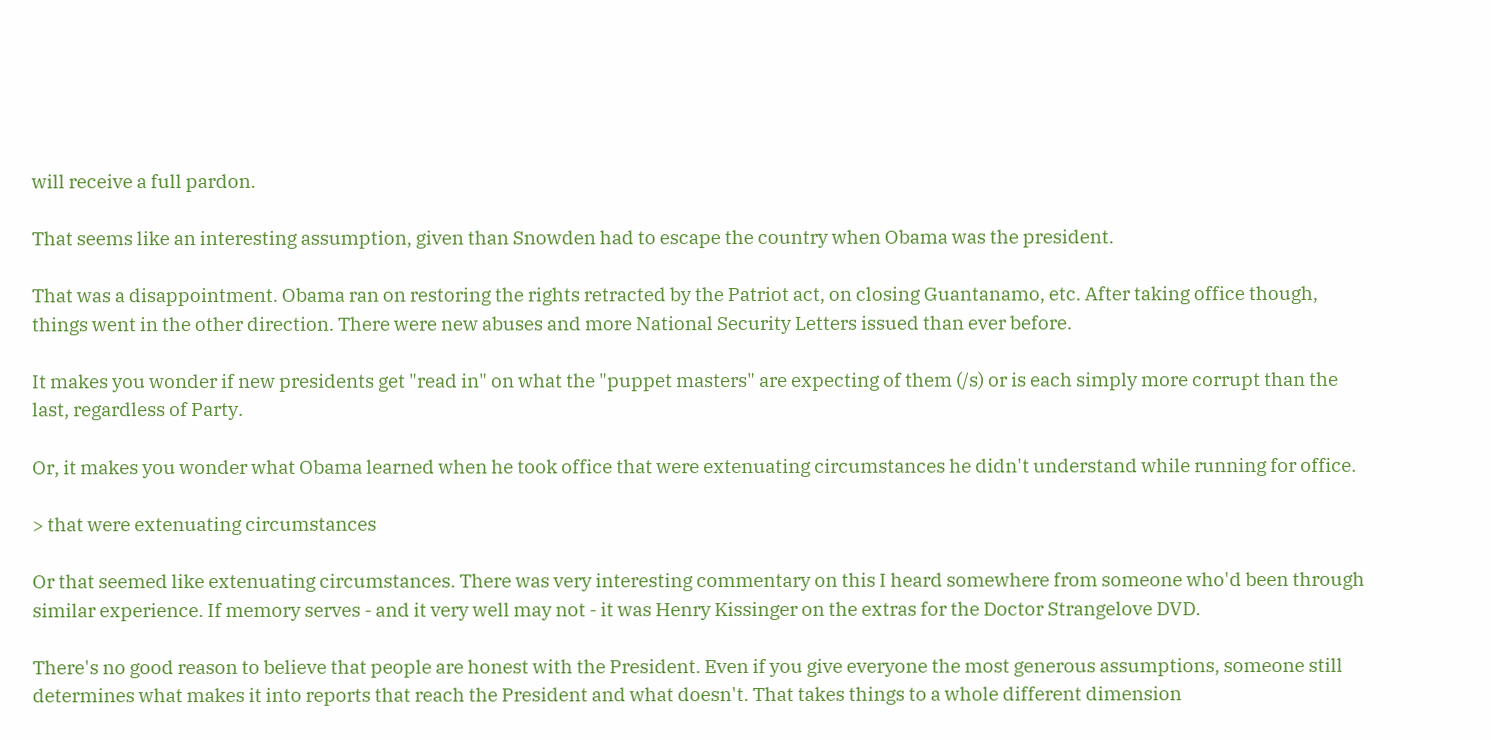will receive a full pardon.

That seems like an interesting assumption, given than Snowden had to escape the country when Obama was the president.

That was a disappointment. Obama ran on restoring the rights retracted by the Patriot act, on closing Guantanamo, etc. After taking office though, things went in the other direction. There were new abuses and more National Security Letters issued than ever before.

It makes you wonder if new presidents get "read in" on what the "puppet masters" are expecting of them (/s) or is each simply more corrupt than the last, regardless of Party.

Or, it makes you wonder what Obama learned when he took office that were extenuating circumstances he didn't understand while running for office.

> that were extenuating circumstances

Or that seemed like extenuating circumstances. There was very interesting commentary on this I heard somewhere from someone who'd been through similar experience. If memory serves - and it very well may not - it was Henry Kissinger on the extras for the Doctor Strangelove DVD.

There's no good reason to believe that people are honest with the President. Even if you give everyone the most generous assumptions, someone still determines what makes it into reports that reach the President and what doesn't. That takes things to a whole different dimension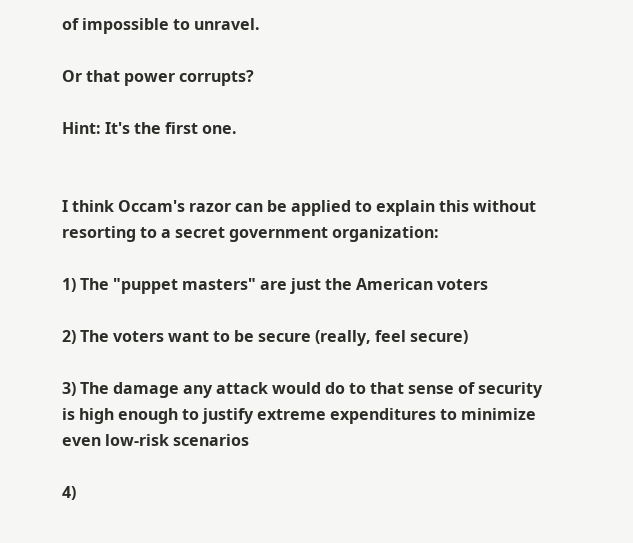of impossible to unravel.

Or that power corrupts?

Hint: It's the first one.


I think Occam's razor can be applied to explain this without resorting to a secret government organization:

1) The "puppet masters" are just the American voters

2) The voters want to be secure (really, feel secure)

3) The damage any attack would do to that sense of security is high enough to justify extreme expenditures to minimize even low-risk scenarios

4)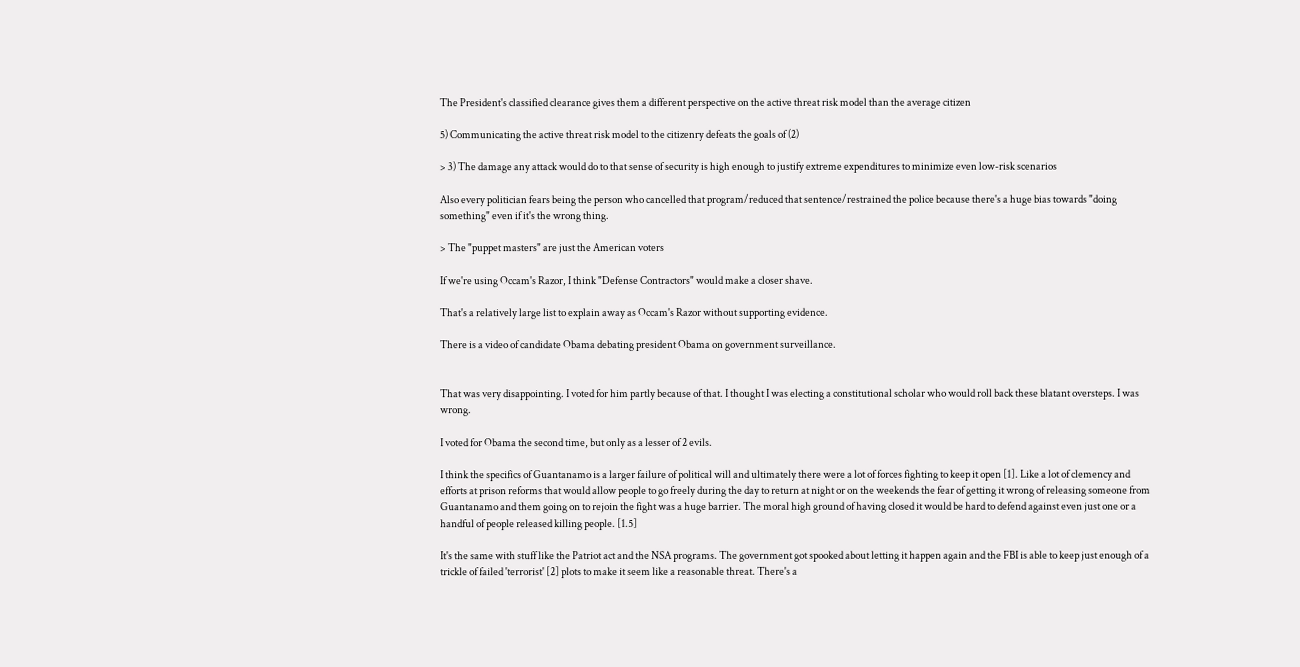The President's classified clearance gives them a different perspective on the active threat risk model than the average citizen

5) Communicating the active threat risk model to the citizenry defeats the goals of (2)

> 3) The damage any attack would do to that sense of security is high enough to justify extreme expenditures to minimize even low-risk scenarios

Also every politician fears being the person who cancelled that program/reduced that sentence/restrained the police because there's a huge bias towards "doing something" even if it's the wrong thing.

> The "puppet masters" are just the American voters

If we're using Occam's Razor, I think "Defense Contractors" would make a closer shave.

That's a relatively large list to explain away as Occam's Razor without supporting evidence.

There is a video of candidate Obama debating president Obama on government surveillance.


That was very disappointing. I voted for him partly because of that. I thought I was electing a constitutional scholar who would roll back these blatant oversteps. I was wrong.

I voted for Obama the second time, but only as a lesser of 2 evils.

I think the specifics of Guantanamo is a larger failure of political will and ultimately there were a lot of forces fighting to keep it open [1]. Like a lot of clemency and efforts at prison reforms that would allow people to go freely during the day to return at night or on the weekends the fear of getting it wrong of releasing someone from Guantanamo and them going on to rejoin the fight was a huge barrier. The moral high ground of having closed it would be hard to defend against even just one or a handful of people released killing people. [1.5]

It's the same with stuff like the Patriot act and the NSA programs. The government got spooked about letting it happen again and the FBI is able to keep just enough of a trickle of failed 'terrorist' [2] plots to make it seem like a reasonable threat. There's a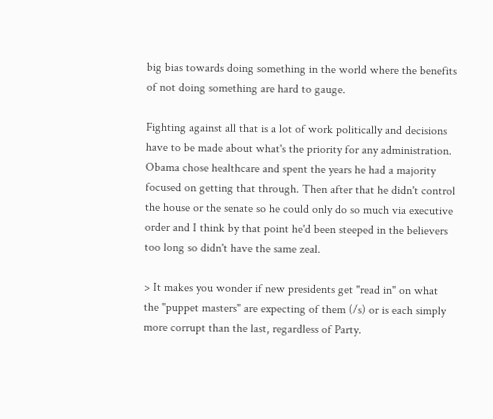big bias towards doing something in the world where the benefits of not doing something are hard to gauge.

Fighting against all that is a lot of work politically and decisions have to be made about what's the priority for any administration. Obama chose healthcare and spent the years he had a majority focused on getting that through. Then after that he didn't control the house or the senate so he could only do so much via executive order and I think by that point he'd been steeped in the believers too long so didn't have the same zeal.

> It makes you wonder if new presidents get "read in" on what the "puppet masters" are expecting of them (/s) or is each simply more corrupt than the last, regardless of Party.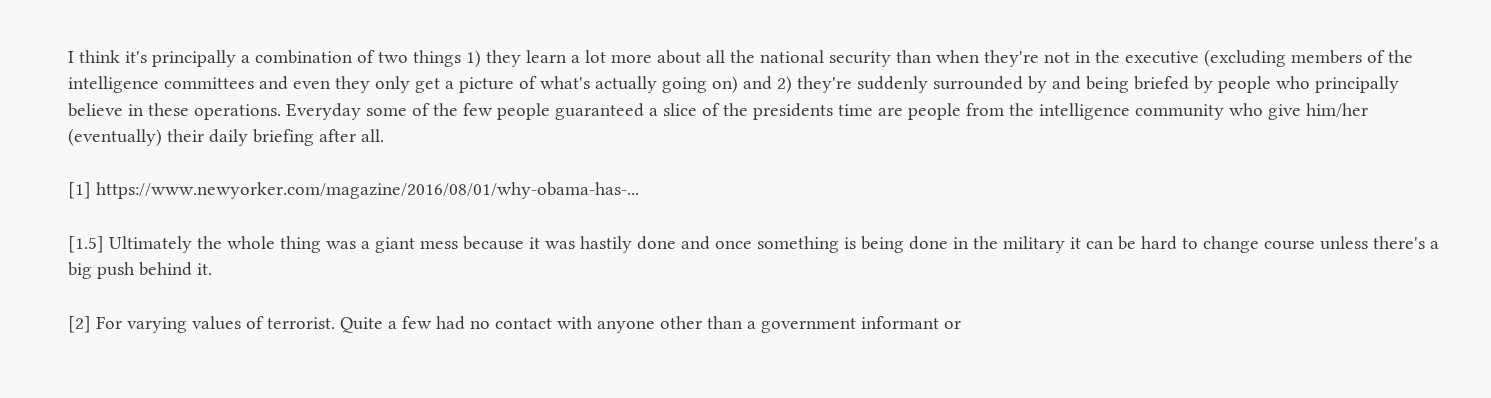I think it's principally a combination of two things 1) they learn a lot more about all the national security than when they're not in the executive (excluding members of the intelligence committees and even they only get a picture of what's actually going on) and 2) they're suddenly surrounded by and being briefed by people who principally believe in these operations. Everyday some of the few people guaranteed a slice of the presidents time are people from the intelligence community who give him/her (eventually) their daily briefing after all.

[1] https://www.newyorker.com/magazine/2016/08/01/why-obama-has-...

[1.5] Ultimately the whole thing was a giant mess because it was hastily done and once something is being done in the military it can be hard to change course unless there's a big push behind it.

[2] For varying values of terrorist. Quite a few had no contact with anyone other than a government informant or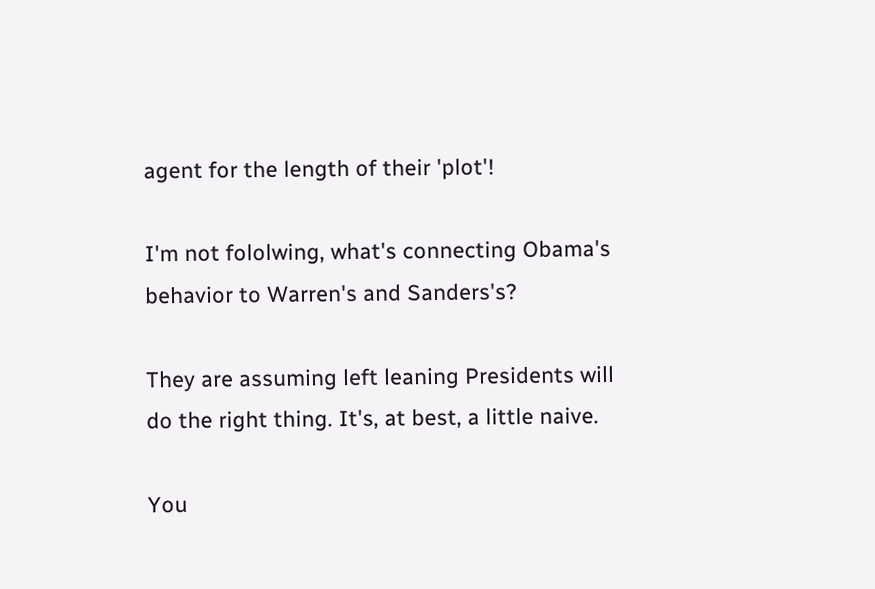agent for the length of their 'plot'!

I'm not fololwing, what's connecting Obama's behavior to Warren's and Sanders's?

They are assuming left leaning Presidents will do the right thing. It's, at best, a little naive.

You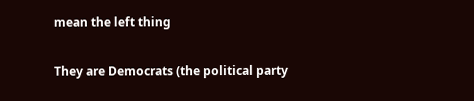mean the left thing

They are Democrats (the political party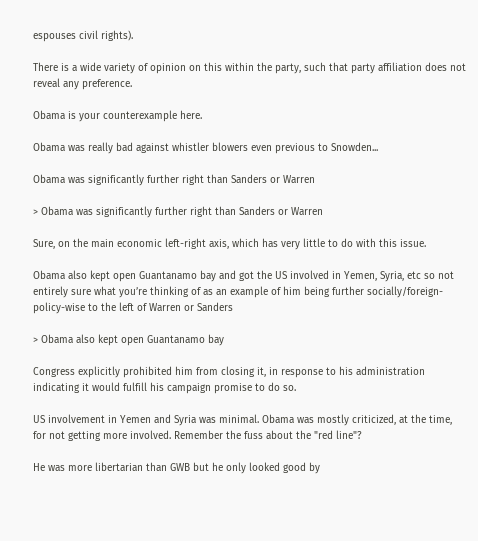espouses civil rights).

There is a wide variety of opinion on this within the party, such that party affiliation does not reveal any preference.

Obama is your counterexample here.

Obama was really bad against whistler blowers even previous to Snowden...

Obama was significantly further right than Sanders or Warren

> Obama was significantly further right than Sanders or Warren

Sure, on the main economic left-right axis, which has very little to do with this issue.

Obama also kept open Guantanamo bay and got the US involved in Yemen, Syria, etc so not entirely sure what you’re thinking of as an example of him being further socially/foreign-policy-wise to the left of Warren or Sanders

> Obama also kept open Guantanamo bay

Congress explicitly prohibited him from closing it, in response to his administration indicating it would fulfill his campaign promise to do so.

US involvement in Yemen and Syria was minimal. Obama was mostly criticized, at the time, for not getting more involved. Remember the fuss about the "red line"?

He was more libertarian than GWB but he only looked good by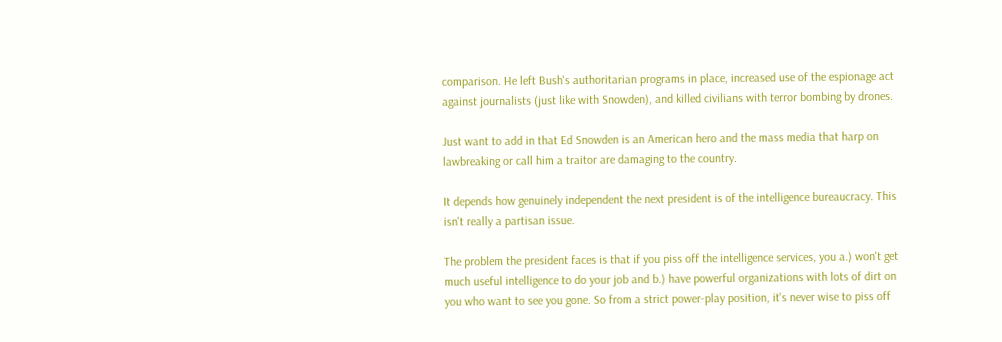comparison. He left Bush's authoritarian programs in place, increased use of the espionage act against journalists (just like with Snowden), and killed civilians with terror bombing by drones.

Just want to add in that Ed Snowden is an American hero and the mass media that harp on lawbreaking or call him a traitor are damaging to the country.

It depends how genuinely independent the next president is of the intelligence bureaucracy. This isn't really a partisan issue.

The problem the president faces is that if you piss off the intelligence services, you a.) won't get much useful intelligence to do your job and b.) have powerful organizations with lots of dirt on you who want to see you gone. So from a strict power-play position, it's never wise to piss off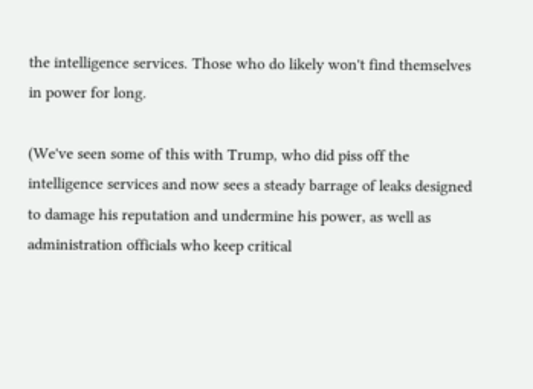the intelligence services. Those who do likely won't find themselves in power for long.

(We've seen some of this with Trump, who did piss off the intelligence services and now sees a steady barrage of leaks designed to damage his reputation and undermine his power, as well as administration officials who keep critical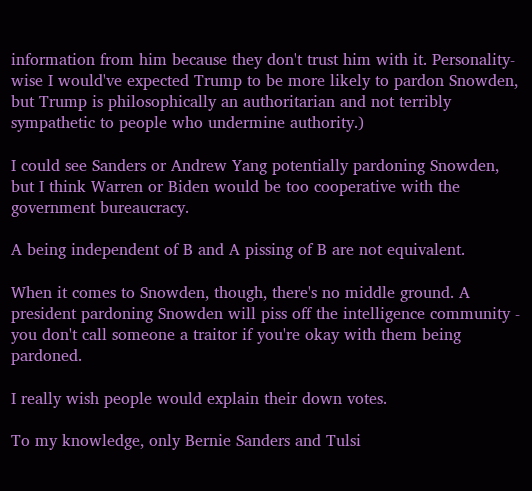information from him because they don't trust him with it. Personality-wise I would've expected Trump to be more likely to pardon Snowden, but Trump is philosophically an authoritarian and not terribly sympathetic to people who undermine authority.)

I could see Sanders or Andrew Yang potentially pardoning Snowden, but I think Warren or Biden would be too cooperative with the government bureaucracy.

A being independent of B and A pissing of B are not equivalent.

When it comes to Snowden, though, there's no middle ground. A president pardoning Snowden will piss off the intelligence community - you don't call someone a traitor if you're okay with them being pardoned.

I really wish people would explain their down votes.

To my knowledge, only Bernie Sanders and Tulsi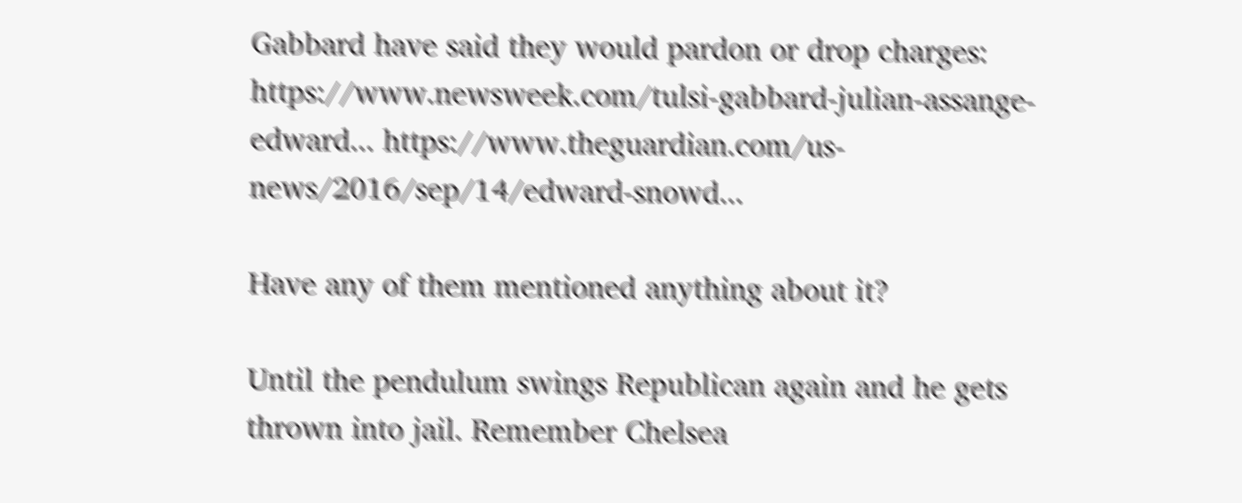Gabbard have said they would pardon or drop charges: https://www.newsweek.com/tulsi-gabbard-julian-assange-edward... https://www.theguardian.com/us-news/2016/sep/14/edward-snowd...

Have any of them mentioned anything about it?

Until the pendulum swings Republican again and he gets thrown into jail. Remember Chelsea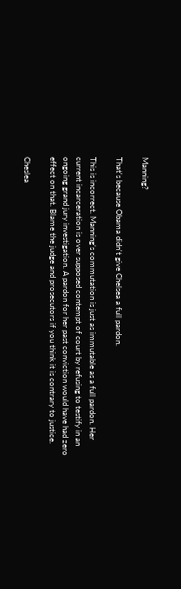Manning?

That's because Obama didn't give Chelsea a full pardon.

This is incorrect. Manning’s commutation is just as immutable as a full pardon. Her current incarceration is over supposed contempt of court by refusing to testify in an ongoing grand jury investigation. A pardon for her past conviction would have had zero effect on that. Blame the judge and prosecutors if you think it is contrary to justice.

Cheslea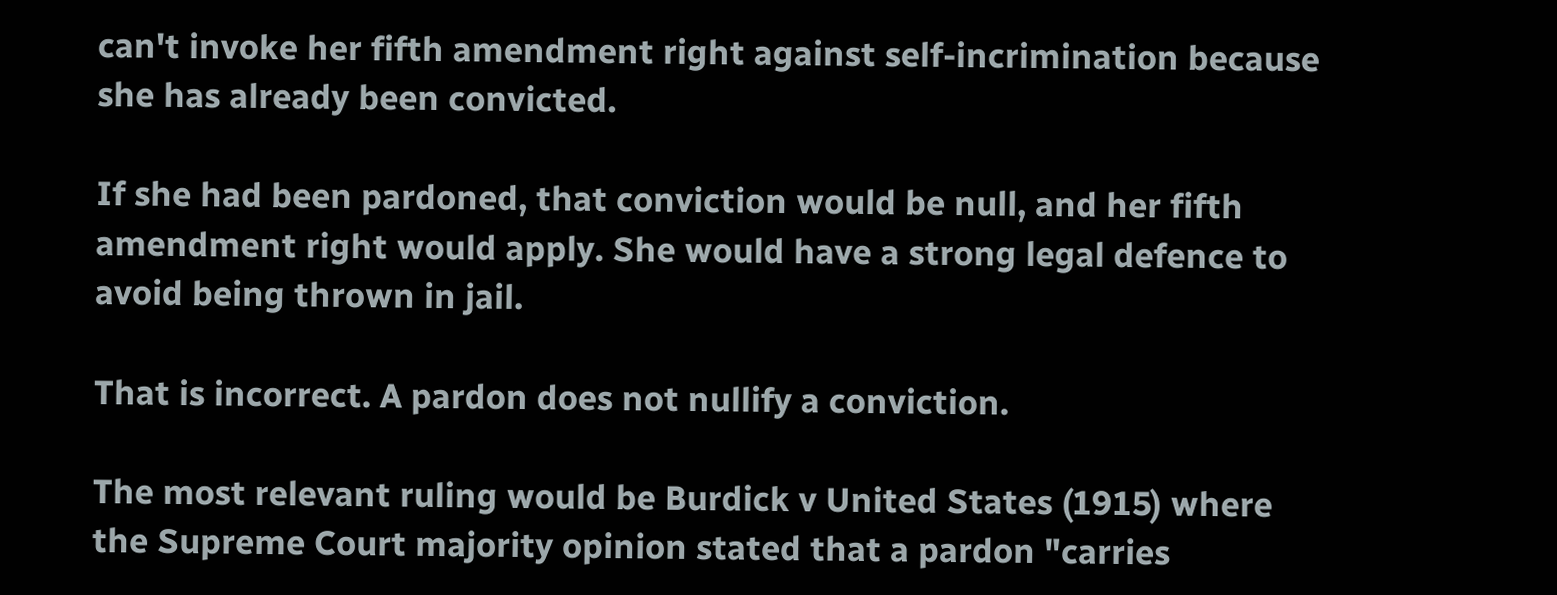can't invoke her fifth amendment right against self-incrimination because she has already been convicted.

If she had been pardoned, that conviction would be null, and her fifth amendment right would apply. She would have a strong legal defence to avoid being thrown in jail.

That is incorrect. A pardon does not nullify a conviction.

The most relevant ruling would be Burdick v United States (1915) where the Supreme Court majority opinion stated that a pardon "carries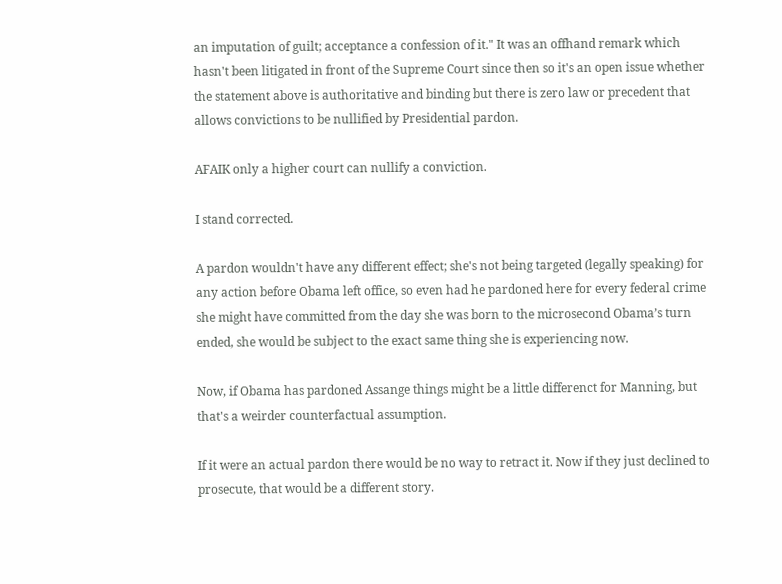an imputation of guilt; acceptance a confession of it." It was an offhand remark which hasn't been litigated in front of the Supreme Court since then so it's an open issue whether the statement above is authoritative and binding but there is zero law or precedent that allows convictions to be nullified by Presidential pardon.

AFAIK only a higher court can nullify a conviction.

I stand corrected.

A pardon wouldn't have any different effect; she's not being targeted (legally speaking) for any action before Obama left office, so even had he pardoned here for every federal crime she might have committed from the day she was born to the microsecond Obama’s turn ended, she would be subject to the exact same thing she is experiencing now.

Now, if Obama has pardoned Assange things might be a little differenct for Manning, but that's a weirder counterfactual assumption.

If it were an actual pardon there would be no way to retract it. Now if they just declined to prosecute, that would be a different story.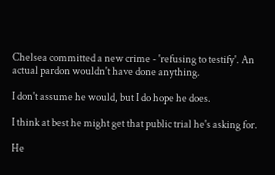Chelsea committed a new crime - 'refusing to testify'. An actual pardon wouldn't have done anything.

I don't assume he would, but I do hope he does.

I think at best he might get that public trial he's asking for.

He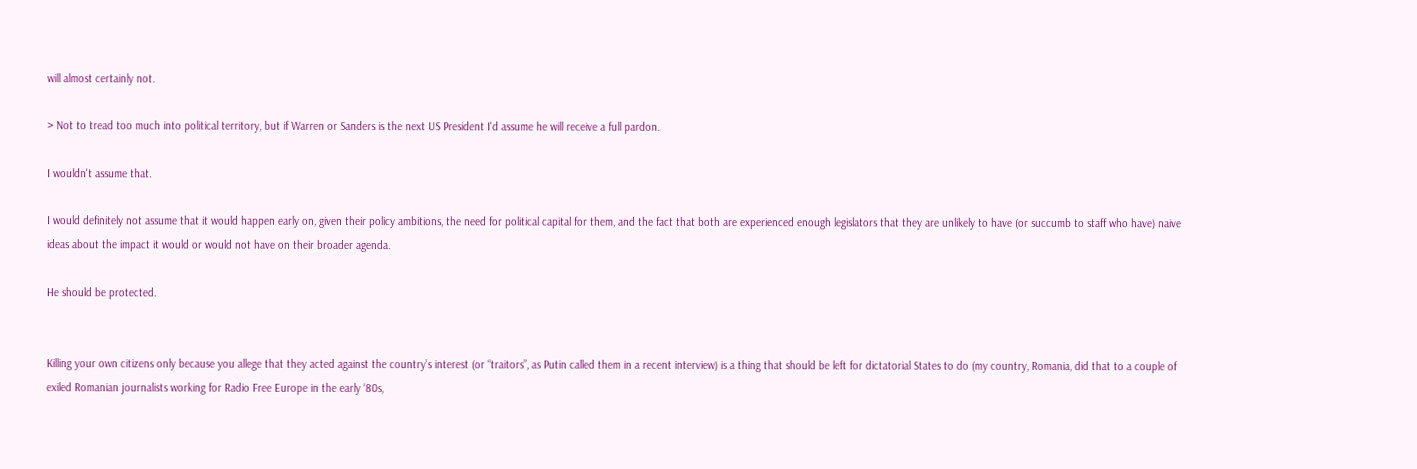will almost certainly not.

> Not to tread too much into political territory, but if Warren or Sanders is the next US President I'd assume he will receive a full pardon.

I wouldn't assume that.

I would definitely not assume that it would happen early on, given their policy ambitions, the need for political capital for them, and the fact that both are experienced enough legislators that they are unlikely to have (or succumb to staff who have) naive ideas about the impact it would or would not have on their broader agenda.

He should be protected.


Killing your own citizens only because you allege that they acted against the country’s interest (or “traitors”, as Putin called them in a recent interview) is a thing that should be left for dictatorial States to do (my country, Romania, did that to a couple of exiled Romanian journalists working for Radio Free Europe in the early ‘80s,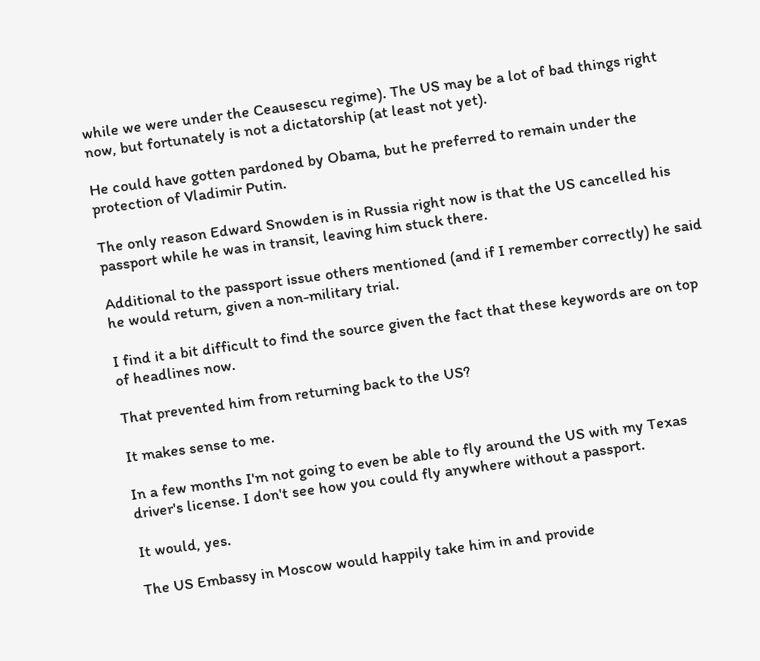while we were under the Ceausescu regime). The US may be a lot of bad things right now, but fortunately is not a dictatorship (at least not yet).

He could have gotten pardoned by Obama, but he preferred to remain under the protection of Vladimir Putin.

The only reason Edward Snowden is in Russia right now is that the US cancelled his passport while he was in transit, leaving him stuck there.

Additional to the passport issue others mentioned (and if I remember correctly) he said he would return, given a non-military trial.

I find it a bit difficult to find the source given the fact that these keywords are on top of headlines now.

That prevented him from returning back to the US?

It makes sense to me.

In a few months I'm not going to even be able to fly around the US with my Texas driver's license. I don't see how you could fly anywhere without a passport.

It would, yes.

The US Embassy in Moscow would happily take him in and provide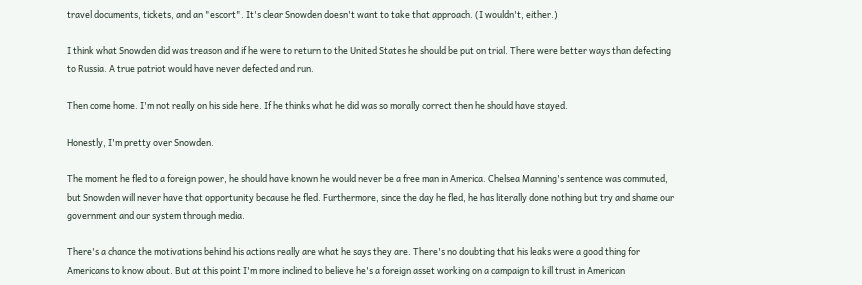travel documents, tickets, and an "escort". It's clear Snowden doesn't want to take that approach. (I wouldn't, either.)

I think what Snowden did was treason and if he were to return to the United States he should be put on trial. There were better ways than defecting to Russia. A true patriot would have never defected and run.

Then come home. I'm not really on his side here. If he thinks what he did was so morally correct then he should have stayed.

Honestly, I'm pretty over Snowden.

The moment he fled to a foreign power, he should have known he would never be a free man in America. Chelsea Manning's sentence was commuted, but Snowden will never have that opportunity because he fled. Furthermore, since the day he fled, he has literally done nothing but try and shame our government and our system through media.

There's a chance the motivations behind his actions really are what he says they are. There's no doubting that his leaks were a good thing for Americans to know about. But at this point I'm more inclined to believe he's a foreign asset working on a campaign to kill trust in American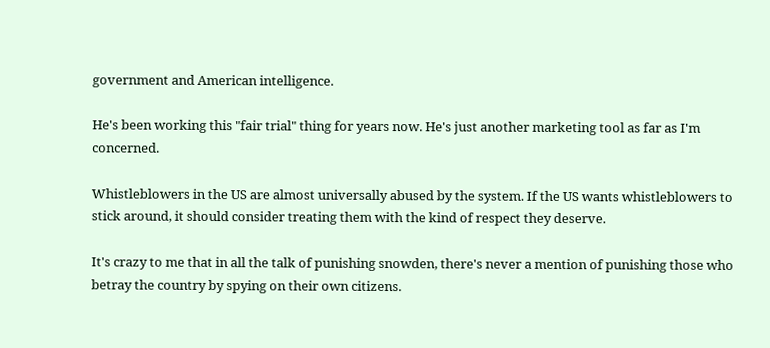government and American intelligence.

He's been working this "fair trial" thing for years now. He's just another marketing tool as far as I'm concerned.

Whistleblowers in the US are almost universally abused by the system. If the US wants whistleblowers to stick around, it should consider treating them with the kind of respect they deserve.

It's crazy to me that in all the talk of punishing snowden, there's never a mention of punishing those who betray the country by spying on their own citizens.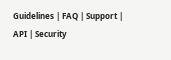Guidelines | FAQ | Support | API | Security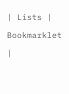| Lists | Bookmarklet |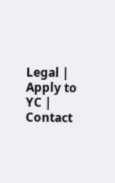Legal | Apply to YC | Contact